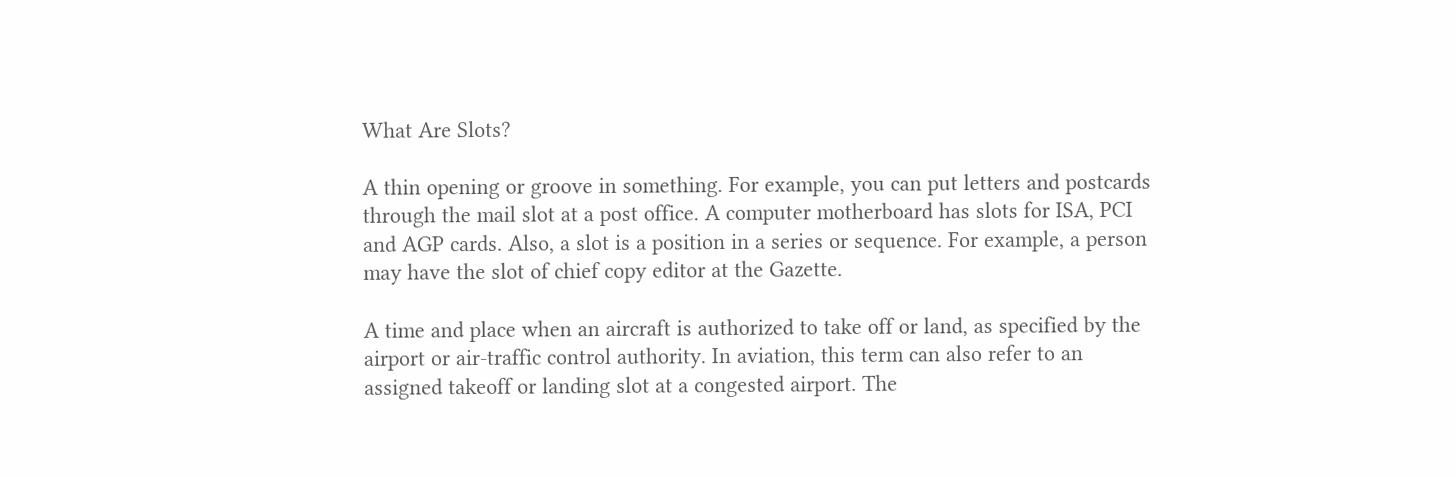What Are Slots?

A thin opening or groove in something. For example, you can put letters and postcards through the mail slot at a post office. A computer motherboard has slots for ISA, PCI and AGP cards. Also, a slot is a position in a series or sequence. For example, a person may have the slot of chief copy editor at the Gazette.

A time and place when an aircraft is authorized to take off or land, as specified by the airport or air-traffic control authority. In aviation, this term can also refer to an assigned takeoff or landing slot at a congested airport. The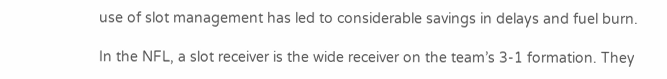use of slot management has led to considerable savings in delays and fuel burn.

In the NFL, a slot receiver is the wide receiver on the team’s 3-1 formation. They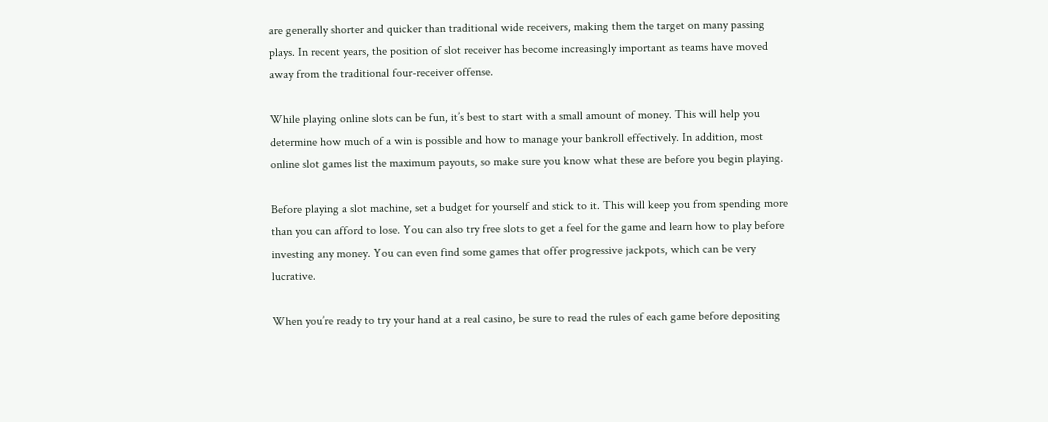are generally shorter and quicker than traditional wide receivers, making them the target on many passing plays. In recent years, the position of slot receiver has become increasingly important as teams have moved away from the traditional four-receiver offense.

While playing online slots can be fun, it’s best to start with a small amount of money. This will help you determine how much of a win is possible and how to manage your bankroll effectively. In addition, most online slot games list the maximum payouts, so make sure you know what these are before you begin playing.

Before playing a slot machine, set a budget for yourself and stick to it. This will keep you from spending more than you can afford to lose. You can also try free slots to get a feel for the game and learn how to play before investing any money. You can even find some games that offer progressive jackpots, which can be very lucrative.

When you’re ready to try your hand at a real casino, be sure to read the rules of each game before depositing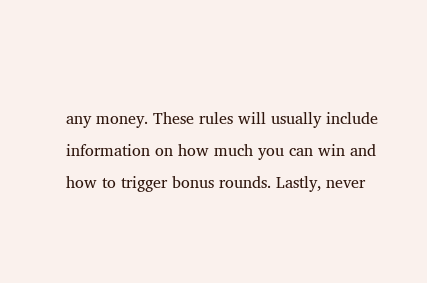any money. These rules will usually include information on how much you can win and how to trigger bonus rounds. Lastly, never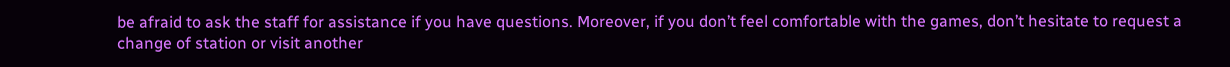be afraid to ask the staff for assistance if you have questions. Moreover, if you don’t feel comfortable with the games, don’t hesitate to request a change of station or visit another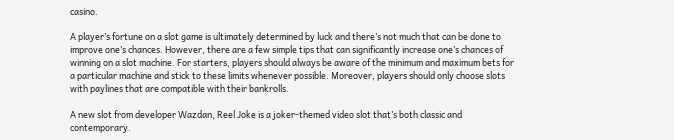casino.

A player’s fortune on a slot game is ultimately determined by luck and there’s not much that can be done to improve one’s chances. However, there are a few simple tips that can significantly increase one’s chances of winning on a slot machine. For starters, players should always be aware of the minimum and maximum bets for a particular machine and stick to these limits whenever possible. Moreover, players should only choose slots with paylines that are compatible with their bankrolls.

A new slot from developer Wazdan, Reel Joke is a joker-themed video slot that’s both classic and contemporary.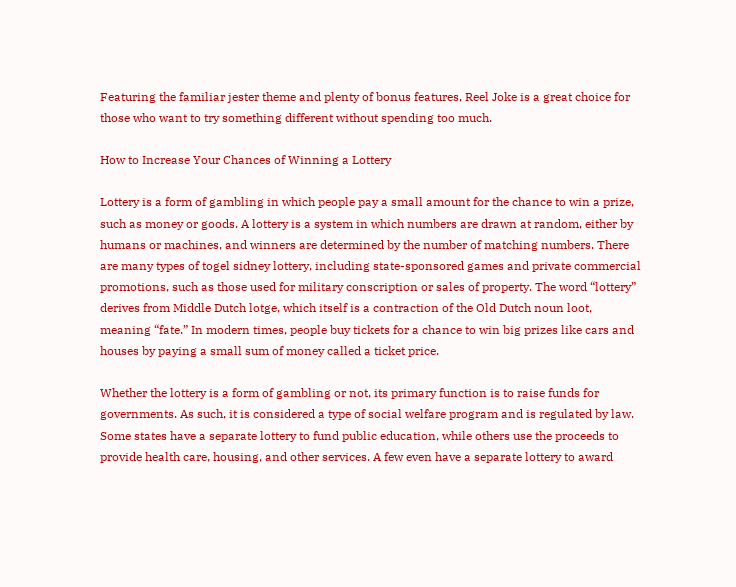Featuring the familiar jester theme and plenty of bonus features, Reel Joke is a great choice for those who want to try something different without spending too much.

How to Increase Your Chances of Winning a Lottery

Lottery is a form of gambling in which people pay a small amount for the chance to win a prize, such as money or goods. A lottery is a system in which numbers are drawn at random, either by humans or machines, and winners are determined by the number of matching numbers. There are many types of togel sidney lottery, including state-sponsored games and private commercial promotions, such as those used for military conscription or sales of property. The word “lottery” derives from Middle Dutch lotge, which itself is a contraction of the Old Dutch noun loot, meaning “fate.” In modern times, people buy tickets for a chance to win big prizes like cars and houses by paying a small sum of money called a ticket price.

Whether the lottery is a form of gambling or not, its primary function is to raise funds for governments. As such, it is considered a type of social welfare program and is regulated by law. Some states have a separate lottery to fund public education, while others use the proceeds to provide health care, housing, and other services. A few even have a separate lottery to award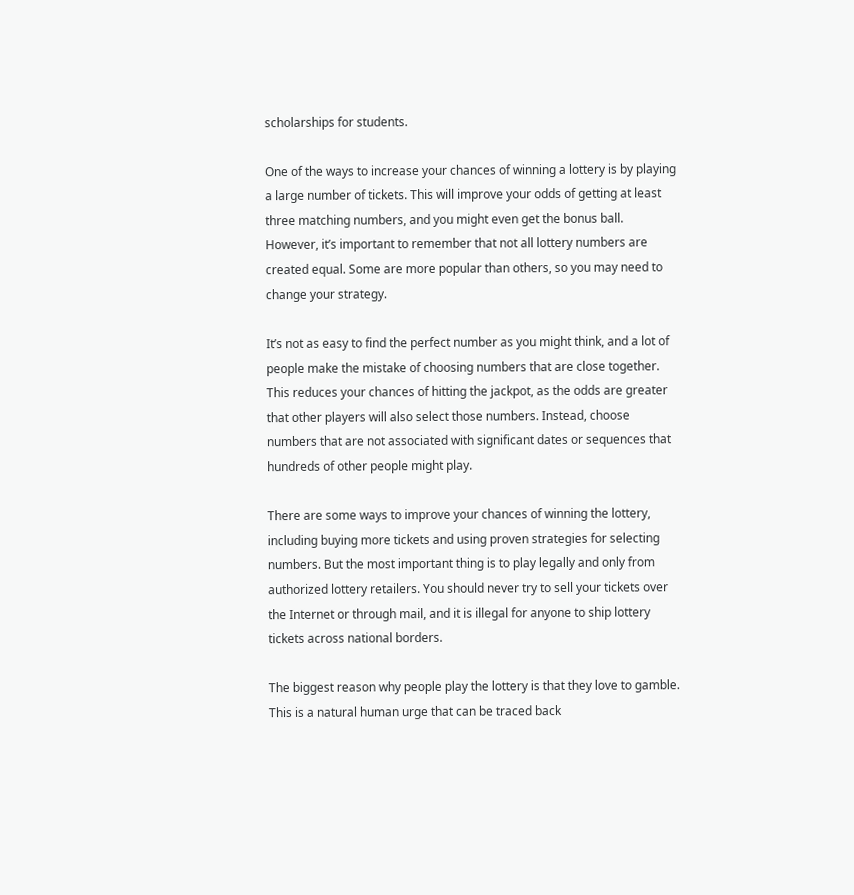scholarships for students.

One of the ways to increase your chances of winning a lottery is by playing a large number of tickets. This will improve your odds of getting at least three matching numbers, and you might even get the bonus ball. However, it’s important to remember that not all lottery numbers are created equal. Some are more popular than others, so you may need to change your strategy.

It’s not as easy to find the perfect number as you might think, and a lot of people make the mistake of choosing numbers that are close together. This reduces your chances of hitting the jackpot, as the odds are greater that other players will also select those numbers. Instead, choose numbers that are not associated with significant dates or sequences that hundreds of other people might play.

There are some ways to improve your chances of winning the lottery, including buying more tickets and using proven strategies for selecting numbers. But the most important thing is to play legally and only from authorized lottery retailers. You should never try to sell your tickets over the Internet or through mail, and it is illegal for anyone to ship lottery tickets across national borders.

The biggest reason why people play the lottery is that they love to gamble. This is a natural human urge that can be traced back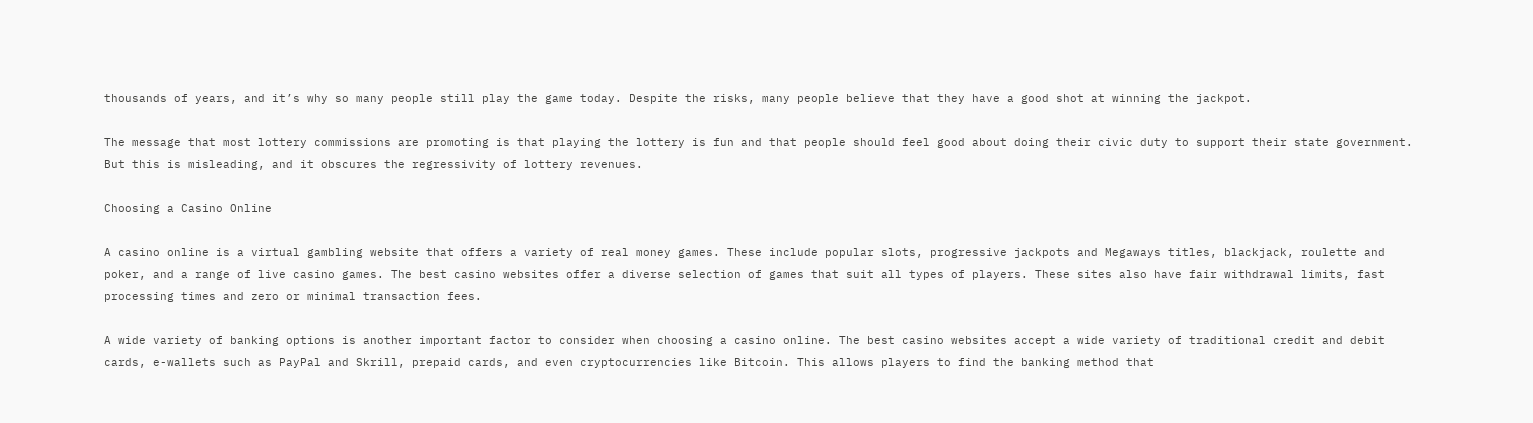thousands of years, and it’s why so many people still play the game today. Despite the risks, many people believe that they have a good shot at winning the jackpot.

The message that most lottery commissions are promoting is that playing the lottery is fun and that people should feel good about doing their civic duty to support their state government. But this is misleading, and it obscures the regressivity of lottery revenues.

Choosing a Casino Online

A casino online is a virtual gambling website that offers a variety of real money games. These include popular slots, progressive jackpots and Megaways titles, blackjack, roulette and poker, and a range of live casino games. The best casino websites offer a diverse selection of games that suit all types of players. These sites also have fair withdrawal limits, fast processing times and zero or minimal transaction fees.

A wide variety of banking options is another important factor to consider when choosing a casino online. The best casino websites accept a wide variety of traditional credit and debit cards, e-wallets such as PayPal and Skrill, prepaid cards, and even cryptocurrencies like Bitcoin. This allows players to find the banking method that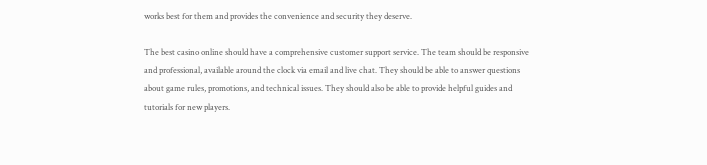works best for them and provides the convenience and security they deserve.

The best casino online should have a comprehensive customer support service. The team should be responsive and professional, available around the clock via email and live chat. They should be able to answer questions about game rules, promotions, and technical issues. They should also be able to provide helpful guides and tutorials for new players.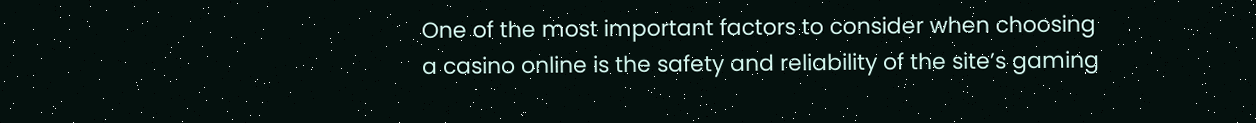One of the most important factors to consider when choosing a casino online is the safety and reliability of the site’s gaming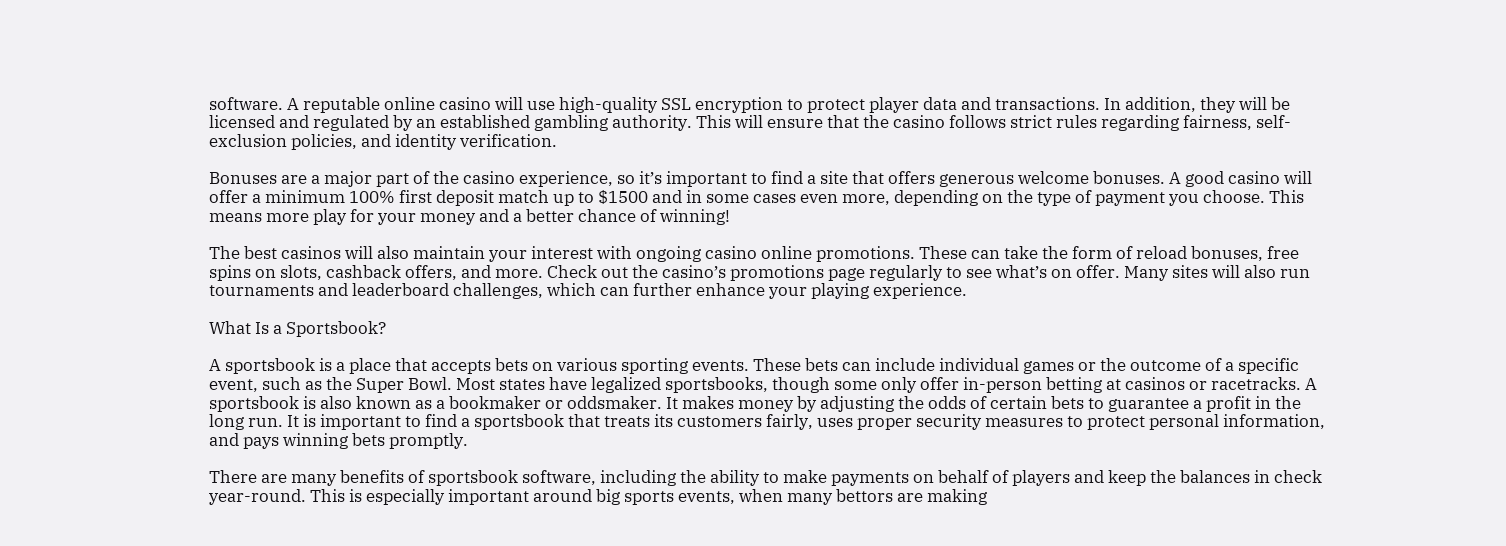software. A reputable online casino will use high-quality SSL encryption to protect player data and transactions. In addition, they will be licensed and regulated by an established gambling authority. This will ensure that the casino follows strict rules regarding fairness, self-exclusion policies, and identity verification.

Bonuses are a major part of the casino experience, so it’s important to find a site that offers generous welcome bonuses. A good casino will offer a minimum 100% first deposit match up to $1500 and in some cases even more, depending on the type of payment you choose. This means more play for your money and a better chance of winning!

The best casinos will also maintain your interest with ongoing casino online promotions. These can take the form of reload bonuses, free spins on slots, cashback offers, and more. Check out the casino’s promotions page regularly to see what’s on offer. Many sites will also run tournaments and leaderboard challenges, which can further enhance your playing experience.

What Is a Sportsbook?

A sportsbook is a place that accepts bets on various sporting events. These bets can include individual games or the outcome of a specific event, such as the Super Bowl. Most states have legalized sportsbooks, though some only offer in-person betting at casinos or racetracks. A sportsbook is also known as a bookmaker or oddsmaker. It makes money by adjusting the odds of certain bets to guarantee a profit in the long run. It is important to find a sportsbook that treats its customers fairly, uses proper security measures to protect personal information, and pays winning bets promptly.

There are many benefits of sportsbook software, including the ability to make payments on behalf of players and keep the balances in check year-round. This is especially important around big sports events, when many bettors are making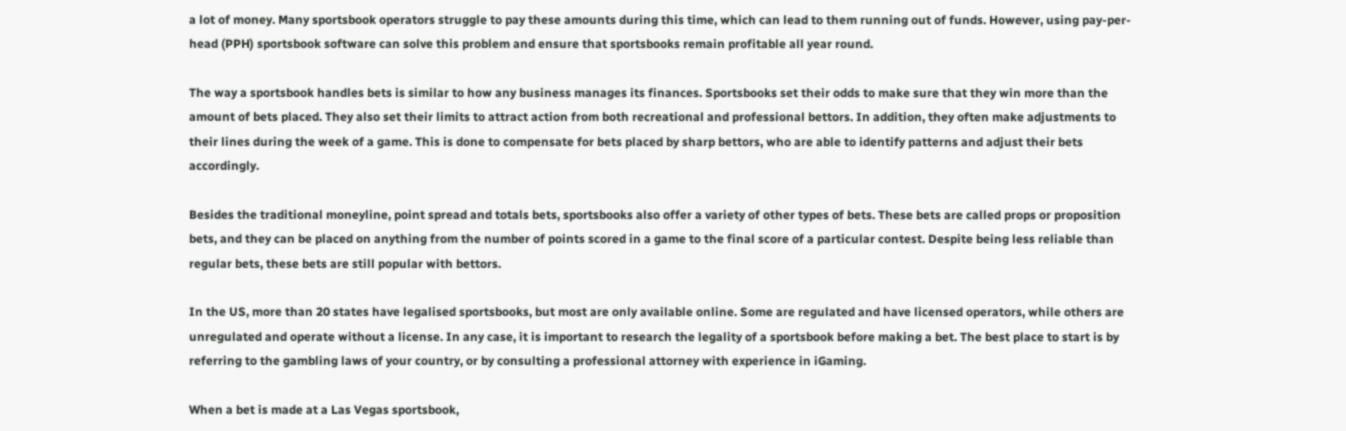a lot of money. Many sportsbook operators struggle to pay these amounts during this time, which can lead to them running out of funds. However, using pay-per-head (PPH) sportsbook software can solve this problem and ensure that sportsbooks remain profitable all year round.

The way a sportsbook handles bets is similar to how any business manages its finances. Sportsbooks set their odds to make sure that they win more than the amount of bets placed. They also set their limits to attract action from both recreational and professional bettors. In addition, they often make adjustments to their lines during the week of a game. This is done to compensate for bets placed by sharp bettors, who are able to identify patterns and adjust their bets accordingly.

Besides the traditional moneyline, point spread and totals bets, sportsbooks also offer a variety of other types of bets. These bets are called props or proposition bets, and they can be placed on anything from the number of points scored in a game to the final score of a particular contest. Despite being less reliable than regular bets, these bets are still popular with bettors.

In the US, more than 20 states have legalised sportsbooks, but most are only available online. Some are regulated and have licensed operators, while others are unregulated and operate without a license. In any case, it is important to research the legality of a sportsbook before making a bet. The best place to start is by referring to the gambling laws of your country, or by consulting a professional attorney with experience in iGaming.

When a bet is made at a Las Vegas sportsbook,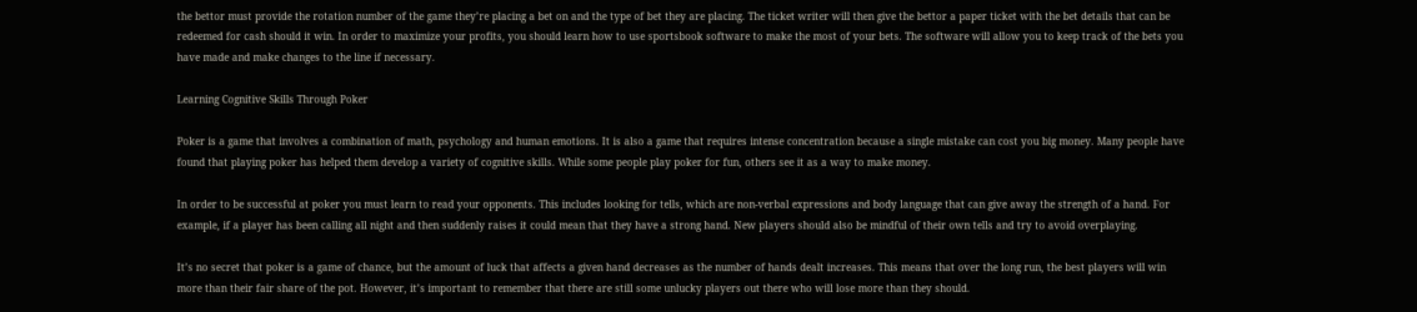the bettor must provide the rotation number of the game they’re placing a bet on and the type of bet they are placing. The ticket writer will then give the bettor a paper ticket with the bet details that can be redeemed for cash should it win. In order to maximize your profits, you should learn how to use sportsbook software to make the most of your bets. The software will allow you to keep track of the bets you have made and make changes to the line if necessary.

Learning Cognitive Skills Through Poker

Poker is a game that involves a combination of math, psychology and human emotions. It is also a game that requires intense concentration because a single mistake can cost you big money. Many people have found that playing poker has helped them develop a variety of cognitive skills. While some people play poker for fun, others see it as a way to make money.

In order to be successful at poker you must learn to read your opponents. This includes looking for tells, which are non-verbal expressions and body language that can give away the strength of a hand. For example, if a player has been calling all night and then suddenly raises it could mean that they have a strong hand. New players should also be mindful of their own tells and try to avoid overplaying.

It’s no secret that poker is a game of chance, but the amount of luck that affects a given hand decreases as the number of hands dealt increases. This means that over the long run, the best players will win more than their fair share of the pot. However, it’s important to remember that there are still some unlucky players out there who will lose more than they should.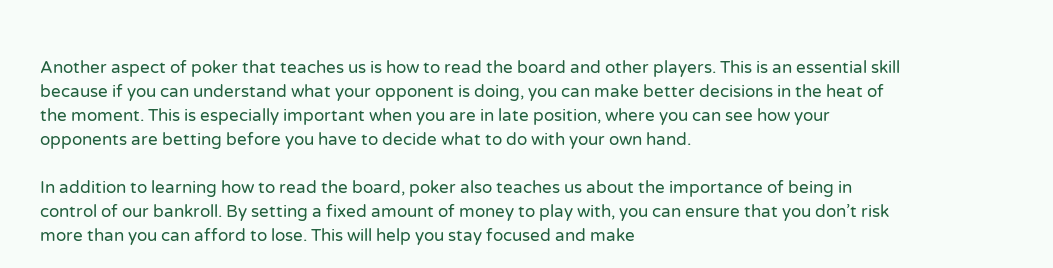Another aspect of poker that teaches us is how to read the board and other players. This is an essential skill because if you can understand what your opponent is doing, you can make better decisions in the heat of the moment. This is especially important when you are in late position, where you can see how your opponents are betting before you have to decide what to do with your own hand.

In addition to learning how to read the board, poker also teaches us about the importance of being in control of our bankroll. By setting a fixed amount of money to play with, you can ensure that you don’t risk more than you can afford to lose. This will help you stay focused and make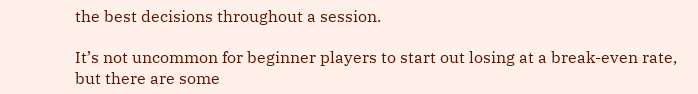the best decisions throughout a session.

It’s not uncommon for beginner players to start out losing at a break-even rate, but there are some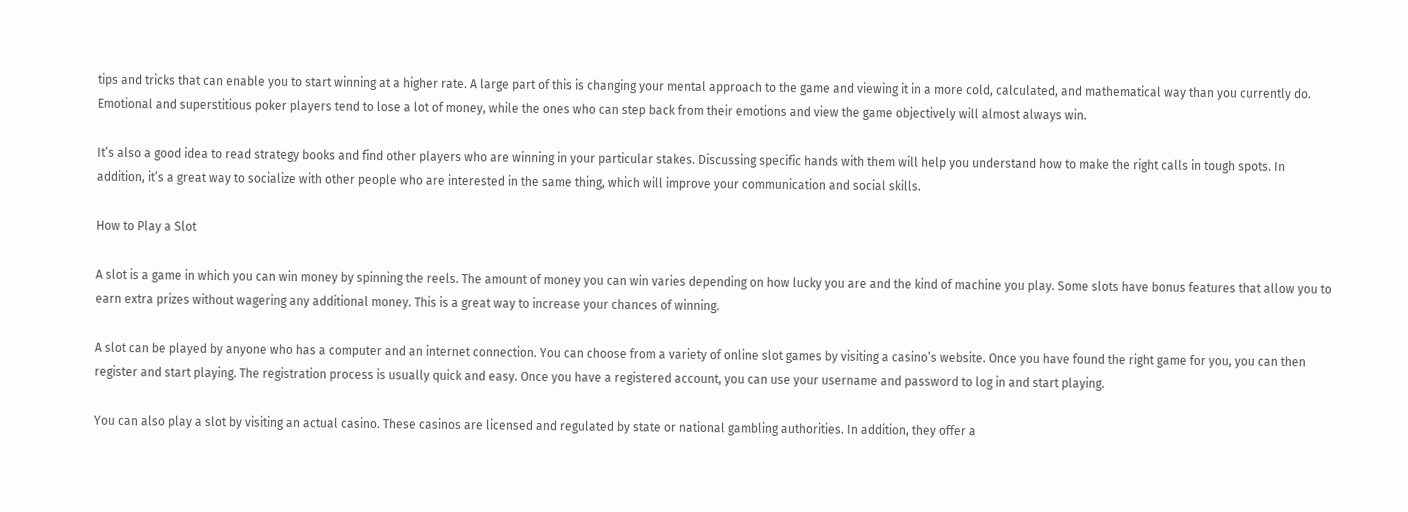tips and tricks that can enable you to start winning at a higher rate. A large part of this is changing your mental approach to the game and viewing it in a more cold, calculated, and mathematical way than you currently do. Emotional and superstitious poker players tend to lose a lot of money, while the ones who can step back from their emotions and view the game objectively will almost always win.

It’s also a good idea to read strategy books and find other players who are winning in your particular stakes. Discussing specific hands with them will help you understand how to make the right calls in tough spots. In addition, it’s a great way to socialize with other people who are interested in the same thing, which will improve your communication and social skills.

How to Play a Slot

A slot is a game in which you can win money by spinning the reels. The amount of money you can win varies depending on how lucky you are and the kind of machine you play. Some slots have bonus features that allow you to earn extra prizes without wagering any additional money. This is a great way to increase your chances of winning.

A slot can be played by anyone who has a computer and an internet connection. You can choose from a variety of online slot games by visiting a casino’s website. Once you have found the right game for you, you can then register and start playing. The registration process is usually quick and easy. Once you have a registered account, you can use your username and password to log in and start playing.

You can also play a slot by visiting an actual casino. These casinos are licensed and regulated by state or national gambling authorities. In addition, they offer a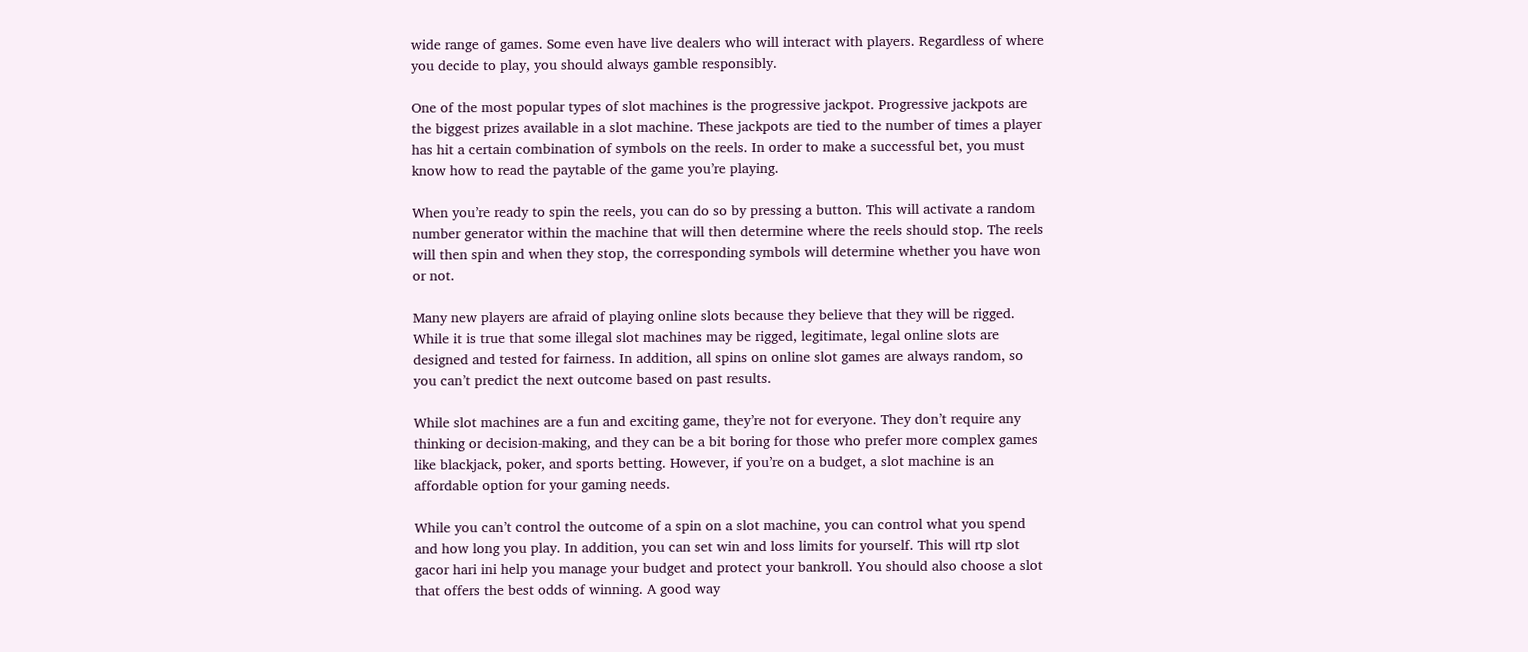wide range of games. Some even have live dealers who will interact with players. Regardless of where you decide to play, you should always gamble responsibly.

One of the most popular types of slot machines is the progressive jackpot. Progressive jackpots are the biggest prizes available in a slot machine. These jackpots are tied to the number of times a player has hit a certain combination of symbols on the reels. In order to make a successful bet, you must know how to read the paytable of the game you’re playing.

When you’re ready to spin the reels, you can do so by pressing a button. This will activate a random number generator within the machine that will then determine where the reels should stop. The reels will then spin and when they stop, the corresponding symbols will determine whether you have won or not.

Many new players are afraid of playing online slots because they believe that they will be rigged. While it is true that some illegal slot machines may be rigged, legitimate, legal online slots are designed and tested for fairness. In addition, all spins on online slot games are always random, so you can’t predict the next outcome based on past results.

While slot machines are a fun and exciting game, they’re not for everyone. They don’t require any thinking or decision-making, and they can be a bit boring for those who prefer more complex games like blackjack, poker, and sports betting. However, if you’re on a budget, a slot machine is an affordable option for your gaming needs.

While you can’t control the outcome of a spin on a slot machine, you can control what you spend and how long you play. In addition, you can set win and loss limits for yourself. This will rtp slot gacor hari ini help you manage your budget and protect your bankroll. You should also choose a slot that offers the best odds of winning. A good way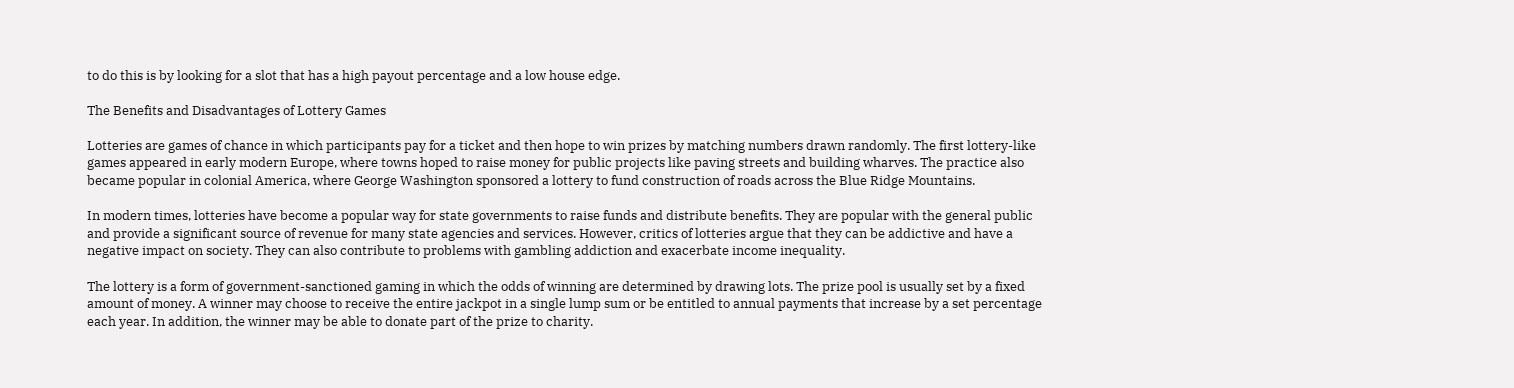to do this is by looking for a slot that has a high payout percentage and a low house edge.

The Benefits and Disadvantages of Lottery Games

Lotteries are games of chance in which participants pay for a ticket and then hope to win prizes by matching numbers drawn randomly. The first lottery-like games appeared in early modern Europe, where towns hoped to raise money for public projects like paving streets and building wharves. The practice also became popular in colonial America, where George Washington sponsored a lottery to fund construction of roads across the Blue Ridge Mountains.

In modern times, lotteries have become a popular way for state governments to raise funds and distribute benefits. They are popular with the general public and provide a significant source of revenue for many state agencies and services. However, critics of lotteries argue that they can be addictive and have a negative impact on society. They can also contribute to problems with gambling addiction and exacerbate income inequality.

The lottery is a form of government-sanctioned gaming in which the odds of winning are determined by drawing lots. The prize pool is usually set by a fixed amount of money. A winner may choose to receive the entire jackpot in a single lump sum or be entitled to annual payments that increase by a set percentage each year. In addition, the winner may be able to donate part of the prize to charity.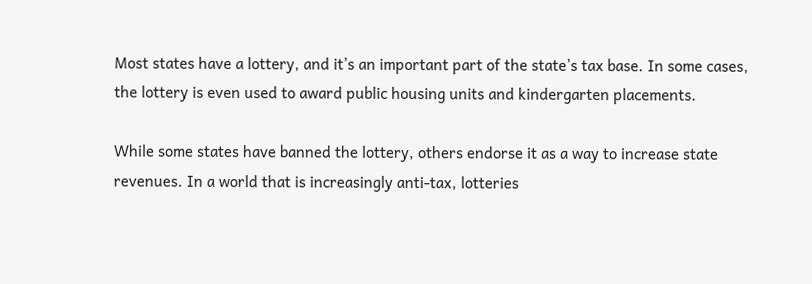Most states have a lottery, and it’s an important part of the state’s tax base. In some cases, the lottery is even used to award public housing units and kindergarten placements.

While some states have banned the lottery, others endorse it as a way to increase state revenues. In a world that is increasingly anti-tax, lotteries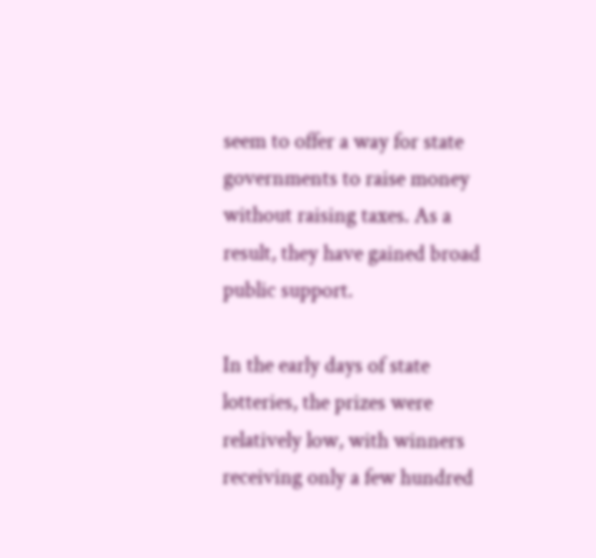seem to offer a way for state governments to raise money without raising taxes. As a result, they have gained broad public support.

In the early days of state lotteries, the prizes were relatively low, with winners receiving only a few hundred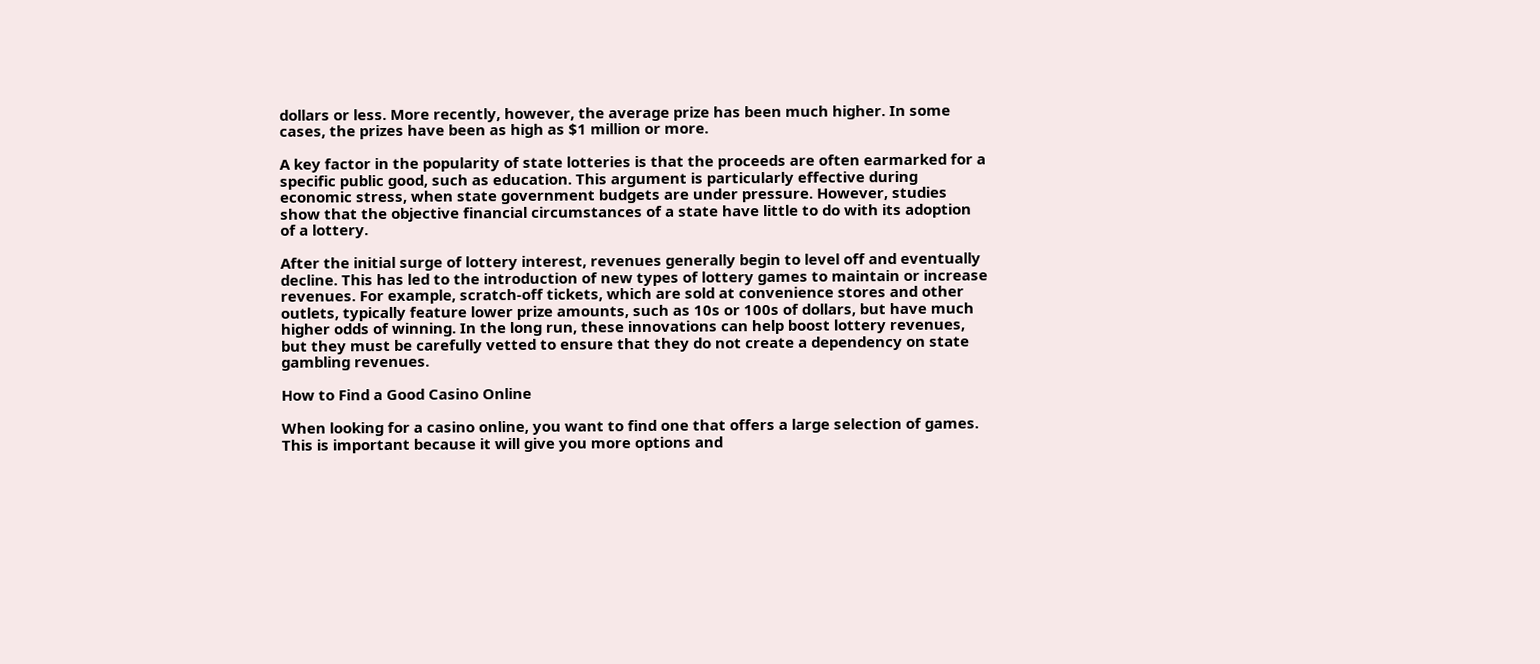dollars or less. More recently, however, the average prize has been much higher. In some cases, the prizes have been as high as $1 million or more.

A key factor in the popularity of state lotteries is that the proceeds are often earmarked for a specific public good, such as education. This argument is particularly effective during economic stress, when state government budgets are under pressure. However, studies show that the objective financial circumstances of a state have little to do with its adoption of a lottery.

After the initial surge of lottery interest, revenues generally begin to level off and eventually decline. This has led to the introduction of new types of lottery games to maintain or increase revenues. For example, scratch-off tickets, which are sold at convenience stores and other outlets, typically feature lower prize amounts, such as 10s or 100s of dollars, but have much higher odds of winning. In the long run, these innovations can help boost lottery revenues, but they must be carefully vetted to ensure that they do not create a dependency on state gambling revenues.

How to Find a Good Casino Online

When looking for a casino online, you want to find one that offers a large selection of games. This is important because it will give you more options and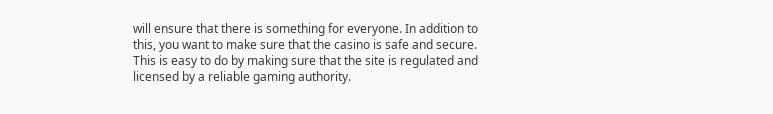will ensure that there is something for everyone. In addition to this, you want to make sure that the casino is safe and secure. This is easy to do by making sure that the site is regulated and licensed by a reliable gaming authority.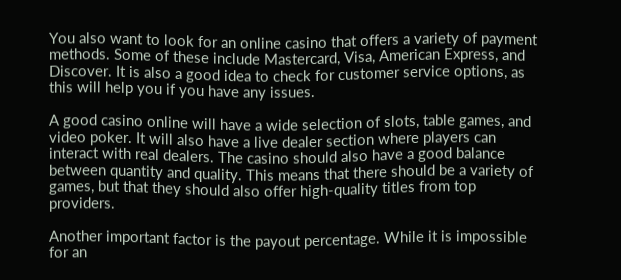You also want to look for an online casino that offers a variety of payment methods. Some of these include Mastercard, Visa, American Express, and Discover. It is also a good idea to check for customer service options, as this will help you if you have any issues.

A good casino online will have a wide selection of slots, table games, and video poker. It will also have a live dealer section where players can interact with real dealers. The casino should also have a good balance between quantity and quality. This means that there should be a variety of games, but that they should also offer high-quality titles from top providers.

Another important factor is the payout percentage. While it is impossible for an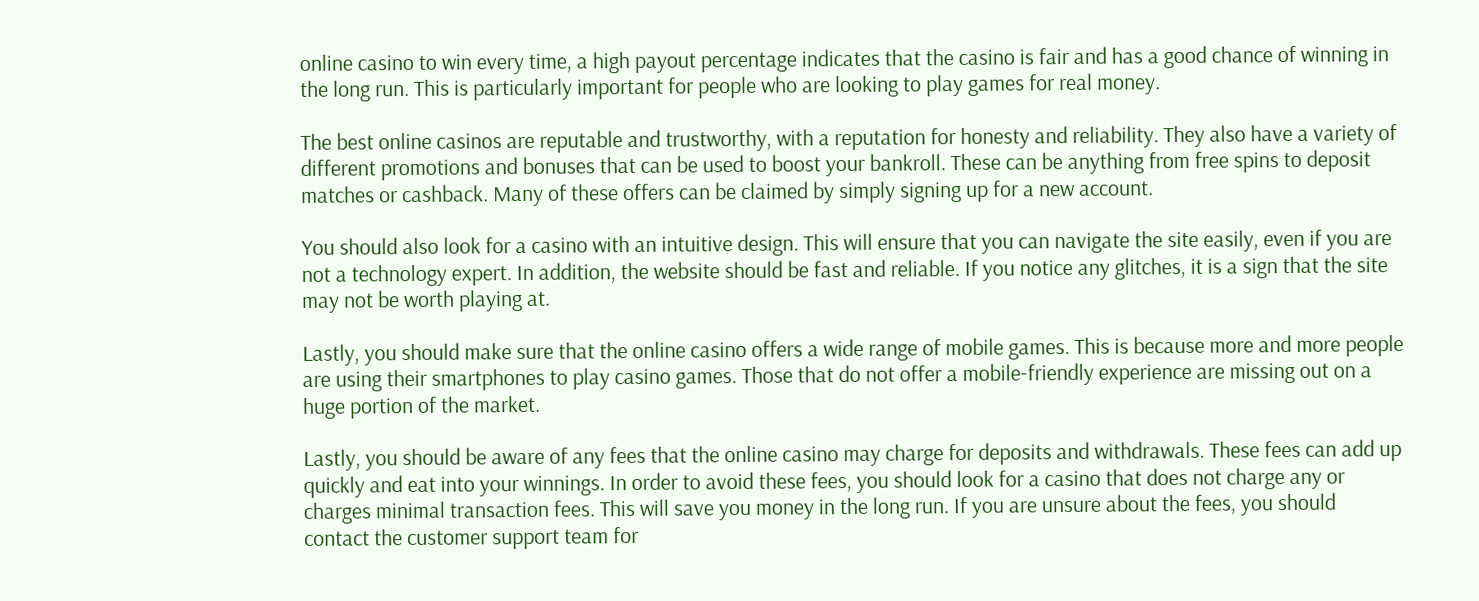online casino to win every time, a high payout percentage indicates that the casino is fair and has a good chance of winning in the long run. This is particularly important for people who are looking to play games for real money.

The best online casinos are reputable and trustworthy, with a reputation for honesty and reliability. They also have a variety of different promotions and bonuses that can be used to boost your bankroll. These can be anything from free spins to deposit matches or cashback. Many of these offers can be claimed by simply signing up for a new account.

You should also look for a casino with an intuitive design. This will ensure that you can navigate the site easily, even if you are not a technology expert. In addition, the website should be fast and reliable. If you notice any glitches, it is a sign that the site may not be worth playing at.

Lastly, you should make sure that the online casino offers a wide range of mobile games. This is because more and more people are using their smartphones to play casino games. Those that do not offer a mobile-friendly experience are missing out on a huge portion of the market.

Lastly, you should be aware of any fees that the online casino may charge for deposits and withdrawals. These fees can add up quickly and eat into your winnings. In order to avoid these fees, you should look for a casino that does not charge any or charges minimal transaction fees. This will save you money in the long run. If you are unsure about the fees, you should contact the customer support team for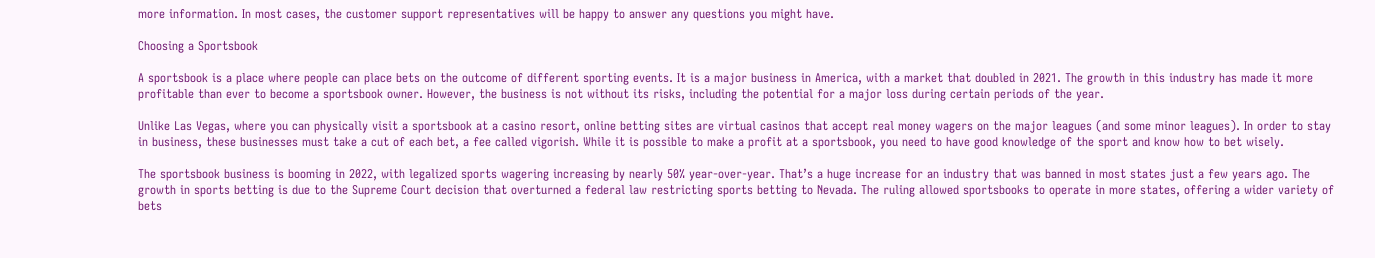more information. In most cases, the customer support representatives will be happy to answer any questions you might have.

Choosing a Sportsbook

A sportsbook is a place where people can place bets on the outcome of different sporting events. It is a major business in America, with a market that doubled in 2021. The growth in this industry has made it more profitable than ever to become a sportsbook owner. However, the business is not without its risks, including the potential for a major loss during certain periods of the year.

Unlike Las Vegas, where you can physically visit a sportsbook at a casino resort, online betting sites are virtual casinos that accept real money wagers on the major leagues (and some minor leagues). In order to stay in business, these businesses must take a cut of each bet, a fee called vigorish. While it is possible to make a profit at a sportsbook, you need to have good knowledge of the sport and know how to bet wisely.

The sportsbook business is booming in 2022, with legalized sports wagering increasing by nearly 50% year-over-year. That’s a huge increase for an industry that was banned in most states just a few years ago. The growth in sports betting is due to the Supreme Court decision that overturned a federal law restricting sports betting to Nevada. The ruling allowed sportsbooks to operate in more states, offering a wider variety of bets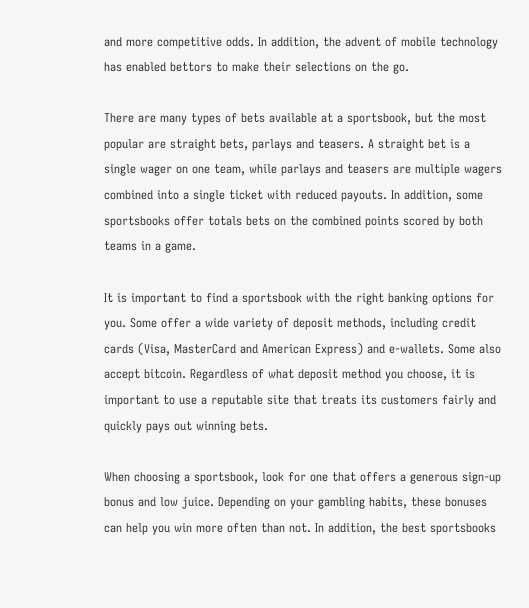and more competitive odds. In addition, the advent of mobile technology has enabled bettors to make their selections on the go.

There are many types of bets available at a sportsbook, but the most popular are straight bets, parlays and teasers. A straight bet is a single wager on one team, while parlays and teasers are multiple wagers combined into a single ticket with reduced payouts. In addition, some sportsbooks offer totals bets on the combined points scored by both teams in a game.

It is important to find a sportsbook with the right banking options for you. Some offer a wide variety of deposit methods, including credit cards (Visa, MasterCard and American Express) and e-wallets. Some also accept bitcoin. Regardless of what deposit method you choose, it is important to use a reputable site that treats its customers fairly and quickly pays out winning bets.

When choosing a sportsbook, look for one that offers a generous sign-up bonus and low juice. Depending on your gambling habits, these bonuses can help you win more often than not. In addition, the best sportsbooks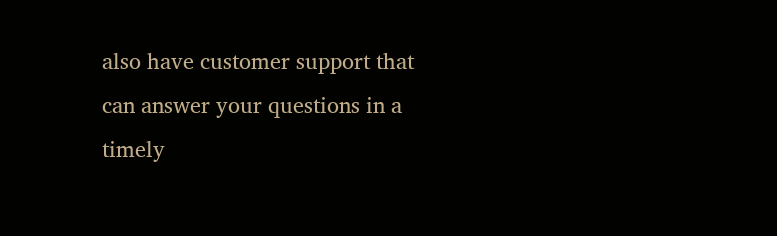also have customer support that can answer your questions in a timely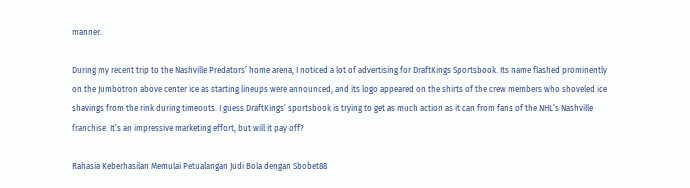manner.

During my recent trip to the Nashville Predators’ home arena, I noticed a lot of advertising for DraftKings Sportsbook. Its name flashed prominently on the Jumbotron above center ice as starting lineups were announced, and its logo appeared on the shirts of the crew members who shoveled ice shavings from the rink during timeouts. I guess DraftKings’ sportsbook is trying to get as much action as it can from fans of the NHL’s Nashville franchise. It’s an impressive marketing effort, but will it pay off?

Rahasia Keberhasilan Memulai Petualangan Judi Bola dengan Sbobet88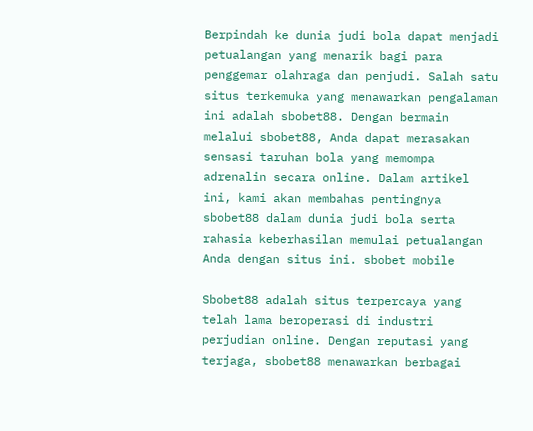Berpindah ke dunia judi bola dapat menjadi petualangan yang menarik bagi para penggemar olahraga dan penjudi. Salah satu situs terkemuka yang menawarkan pengalaman ini adalah sbobet88. Dengan bermain melalui sbobet88, Anda dapat merasakan sensasi taruhan bola yang memompa adrenalin secara online. Dalam artikel ini, kami akan membahas pentingnya sbobet88 dalam dunia judi bola serta rahasia keberhasilan memulai petualangan Anda dengan situs ini. sbobet mobile

Sbobet88 adalah situs terpercaya yang telah lama beroperasi di industri perjudian online. Dengan reputasi yang terjaga, sbobet88 menawarkan berbagai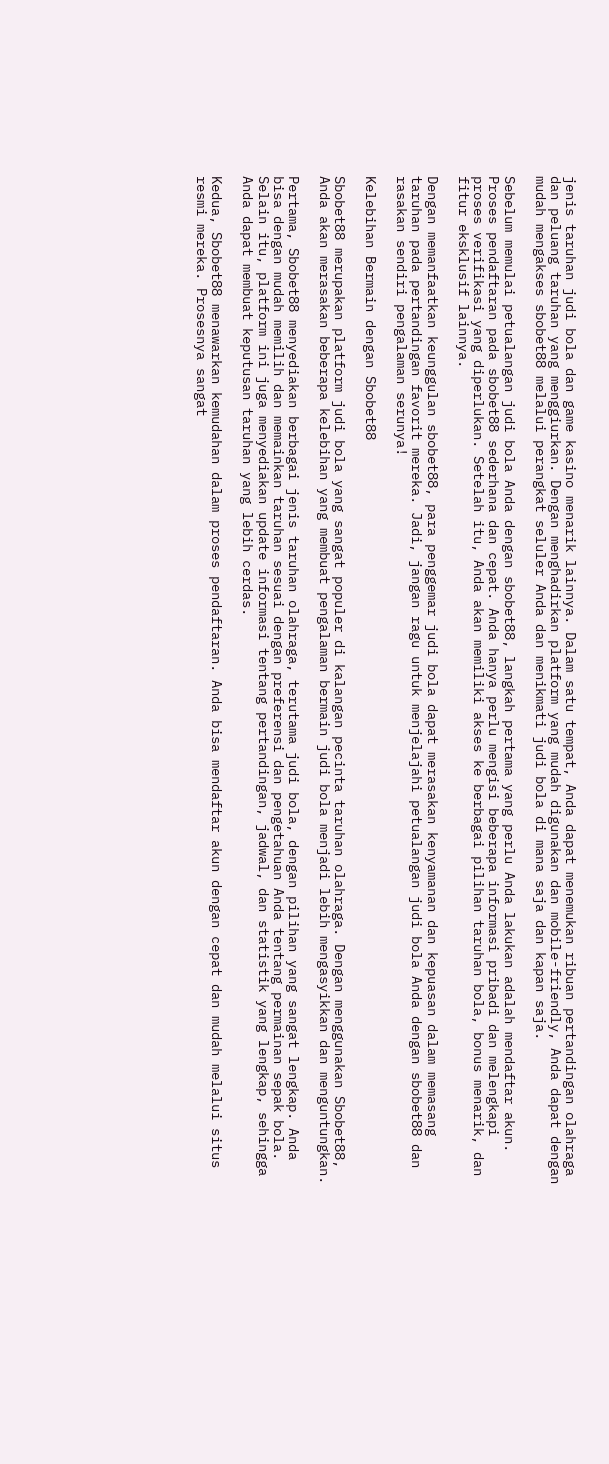jenis taruhan judi bola dan game kasino menarik lainnya. Dalam satu tempat, Anda dapat menemukan ribuan pertandingan olahraga dan peluang taruhan yang menggiurkan. Dengan menghadirkan platform yang mudah digunakan dan mobile-friendly, Anda dapat dengan mudah mengakses sbobet88 melalui perangkat seluler Anda dan menikmati judi bola di mana saja dan kapan saja.

Sebelum memulai petualangan judi bola Anda dengan sbobet88, langkah pertama yang perlu Anda lakukan adalah mendaftar akun. Proses pendaftaran pada sbobet88 sederhana dan cepat. Anda hanya perlu mengisi beberapa informasi pribadi dan melengkapi proses verifikasi yang diperlukan. Setelah itu, Anda akan memiliki akses ke berbagai pilihan taruhan bola, bonus menarik, dan fitur eksklusif lainnya.

Dengan memanfaatkan keunggulan sbobet88, para penggemar judi bola dapat merasakan kenyamanan dan kepuasan dalam memasang taruhan pada pertandingan favorit mereka. Jadi, jangan ragu untuk menjelajahi petualangan judi bola Anda dengan sbobet88 dan rasakan sendiri pengalaman serunya!

Kelebihan Bermain dengan Sbobet88

Sbobet88 merupakan platform judi bola yang sangat populer di kalangan pecinta taruhan olahraga. Dengan menggunakan Sbobet88, Anda akan merasakan beberapa kelebihan yang membuat pengalaman bermain judi bola menjadi lebih mengasyikkan dan menguntungkan.

Pertama, Sbobet88 menyediakan berbagai jenis taruhan olahraga, terutama judi bola, dengan pilihan yang sangat lengkap. Anda bisa dengan mudah memilih dan memainkan taruhan sesuai dengan preferensi dan pengetahuan Anda tentang permainan sepak bola. Selain itu, platform ini juga menyediakan update informasi tentang pertandingan, jadwal, dan statistik yang lengkap, sehingga Anda dapat membuat keputusan taruhan yang lebih cerdas.

Kedua, Sbobet88 menawarkan kemudahan dalam proses pendaftaran. Anda bisa mendaftar akun dengan cepat dan mudah melalui situs resmi mereka. Prosesnya sangat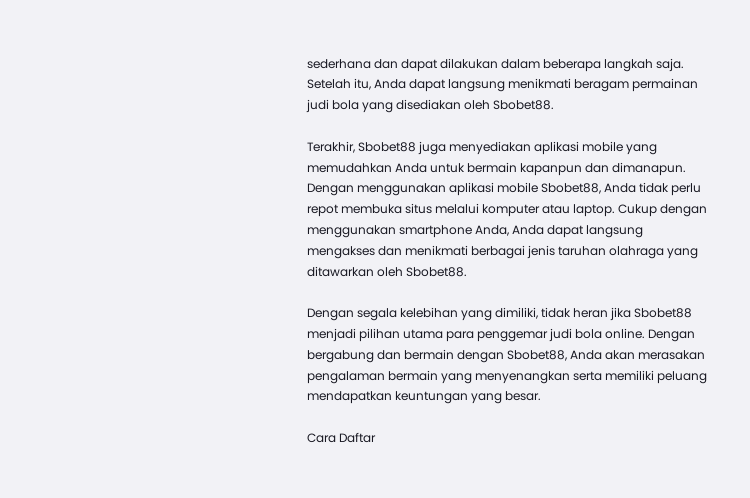sederhana dan dapat dilakukan dalam beberapa langkah saja. Setelah itu, Anda dapat langsung menikmati beragam permainan judi bola yang disediakan oleh Sbobet88.

Terakhir, Sbobet88 juga menyediakan aplikasi mobile yang memudahkan Anda untuk bermain kapanpun dan dimanapun. Dengan menggunakan aplikasi mobile Sbobet88, Anda tidak perlu repot membuka situs melalui komputer atau laptop. Cukup dengan menggunakan smartphone Anda, Anda dapat langsung mengakses dan menikmati berbagai jenis taruhan olahraga yang ditawarkan oleh Sbobet88.

Dengan segala kelebihan yang dimiliki, tidak heran jika Sbobet88 menjadi pilihan utama para penggemar judi bola online. Dengan bergabung dan bermain dengan Sbobet88, Anda akan merasakan pengalaman bermain yang menyenangkan serta memiliki peluang mendapatkan keuntungan yang besar.

Cara Daftar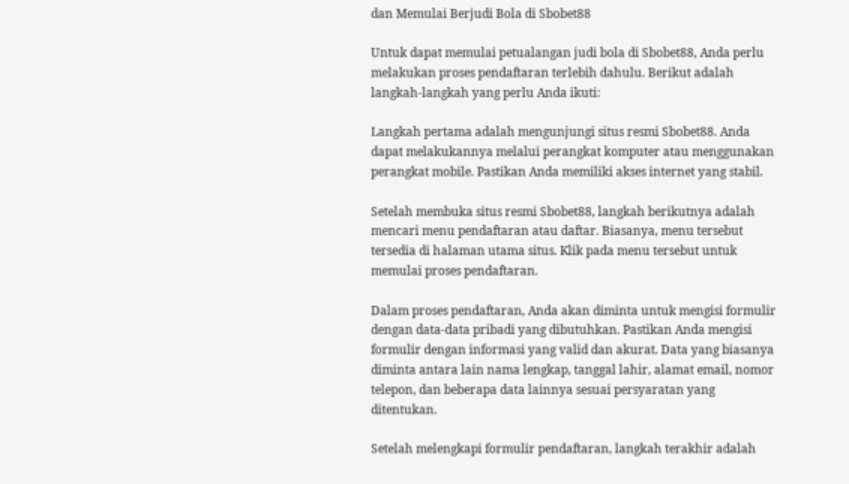dan Memulai Berjudi Bola di Sbobet88

Untuk dapat memulai petualangan judi bola di Sbobet88, Anda perlu melakukan proses pendaftaran terlebih dahulu. Berikut adalah langkah-langkah yang perlu Anda ikuti:

Langkah pertama adalah mengunjungi situs resmi Sbobet88. Anda dapat melakukannya melalui perangkat komputer atau menggunakan perangkat mobile. Pastikan Anda memiliki akses internet yang stabil.

Setelah membuka situs resmi Sbobet88, langkah berikutnya adalah mencari menu pendaftaran atau daftar. Biasanya, menu tersebut tersedia di halaman utama situs. Klik pada menu tersebut untuk memulai proses pendaftaran.

Dalam proses pendaftaran, Anda akan diminta untuk mengisi formulir dengan data-data pribadi yang dibutuhkan. Pastikan Anda mengisi formulir dengan informasi yang valid dan akurat. Data yang biasanya diminta antara lain nama lengkap, tanggal lahir, alamat email, nomor telepon, dan beberapa data lainnya sesuai persyaratan yang ditentukan.

Setelah melengkapi formulir pendaftaran, langkah terakhir adalah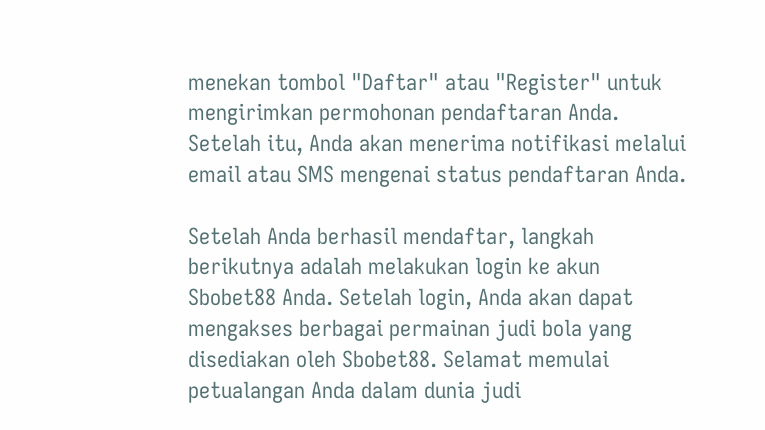menekan tombol "Daftar" atau "Register" untuk mengirimkan permohonan pendaftaran Anda. Setelah itu, Anda akan menerima notifikasi melalui email atau SMS mengenai status pendaftaran Anda.

Setelah Anda berhasil mendaftar, langkah berikutnya adalah melakukan login ke akun Sbobet88 Anda. Setelah login, Anda akan dapat mengakses berbagai permainan judi bola yang disediakan oleh Sbobet88. Selamat memulai petualangan Anda dalam dunia judi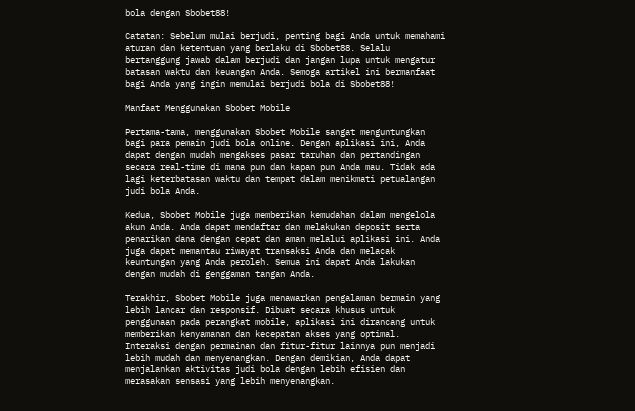bola dengan Sbobet88!

Catatan: Sebelum mulai berjudi, penting bagi Anda untuk memahami aturan dan ketentuan yang berlaku di Sbobet88. Selalu bertanggung jawab dalam berjudi dan jangan lupa untuk mengatur batasan waktu dan keuangan Anda. Semoga artikel ini bermanfaat bagi Anda yang ingin memulai berjudi bola di Sbobet88!

Manfaat Menggunakan Sbobet Mobile

Pertama-tama, menggunakan Sbobet Mobile sangat menguntungkan bagi para pemain judi bola online. Dengan aplikasi ini, Anda dapat dengan mudah mengakses pasar taruhan dan pertandingan secara real-time di mana pun dan kapan pun Anda mau. Tidak ada lagi keterbatasan waktu dan tempat dalam menikmati petualangan judi bola Anda.

Kedua, Sbobet Mobile juga memberikan kemudahan dalam mengelola akun Anda. Anda dapat mendaftar dan melakukan deposit serta penarikan dana dengan cepat dan aman melalui aplikasi ini. Anda juga dapat memantau riwayat transaksi Anda dan melacak keuntungan yang Anda peroleh. Semua ini dapat Anda lakukan dengan mudah di genggaman tangan Anda.

Terakhir, Sbobet Mobile juga menawarkan pengalaman bermain yang lebih lancar dan responsif. Dibuat secara khusus untuk penggunaan pada perangkat mobile, aplikasi ini dirancang untuk memberikan kenyamanan dan kecepatan akses yang optimal. Interaksi dengan permainan dan fitur-fitur lainnya pun menjadi lebih mudah dan menyenangkan. Dengan demikian, Anda dapat menjalankan aktivitas judi bola dengan lebih efisien dan merasakan sensasi yang lebih menyenangkan.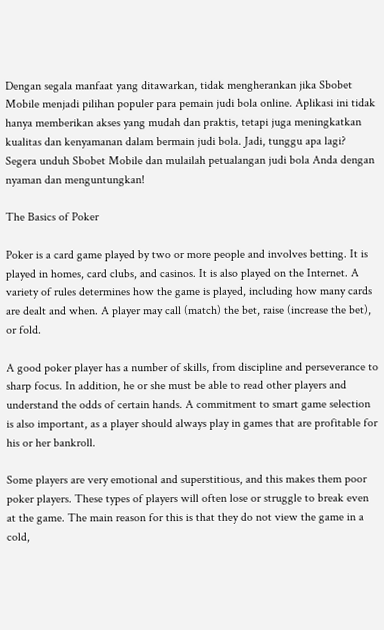Dengan segala manfaat yang ditawarkan, tidak mengherankan jika Sbobet Mobile menjadi pilihan populer para pemain judi bola online. Aplikasi ini tidak hanya memberikan akses yang mudah dan praktis, tetapi juga meningkatkan kualitas dan kenyamanan dalam bermain judi bola. Jadi, tunggu apa lagi? Segera unduh Sbobet Mobile dan mulailah petualangan judi bola Anda dengan nyaman dan menguntungkan!

The Basics of Poker

Poker is a card game played by two or more people and involves betting. It is played in homes, card clubs, and casinos. It is also played on the Internet. A variety of rules determines how the game is played, including how many cards are dealt and when. A player may call (match) the bet, raise (increase the bet), or fold.

A good poker player has a number of skills, from discipline and perseverance to sharp focus. In addition, he or she must be able to read other players and understand the odds of certain hands. A commitment to smart game selection is also important, as a player should always play in games that are profitable for his or her bankroll.

Some players are very emotional and superstitious, and this makes them poor poker players. These types of players will often lose or struggle to break even at the game. The main reason for this is that they do not view the game in a cold,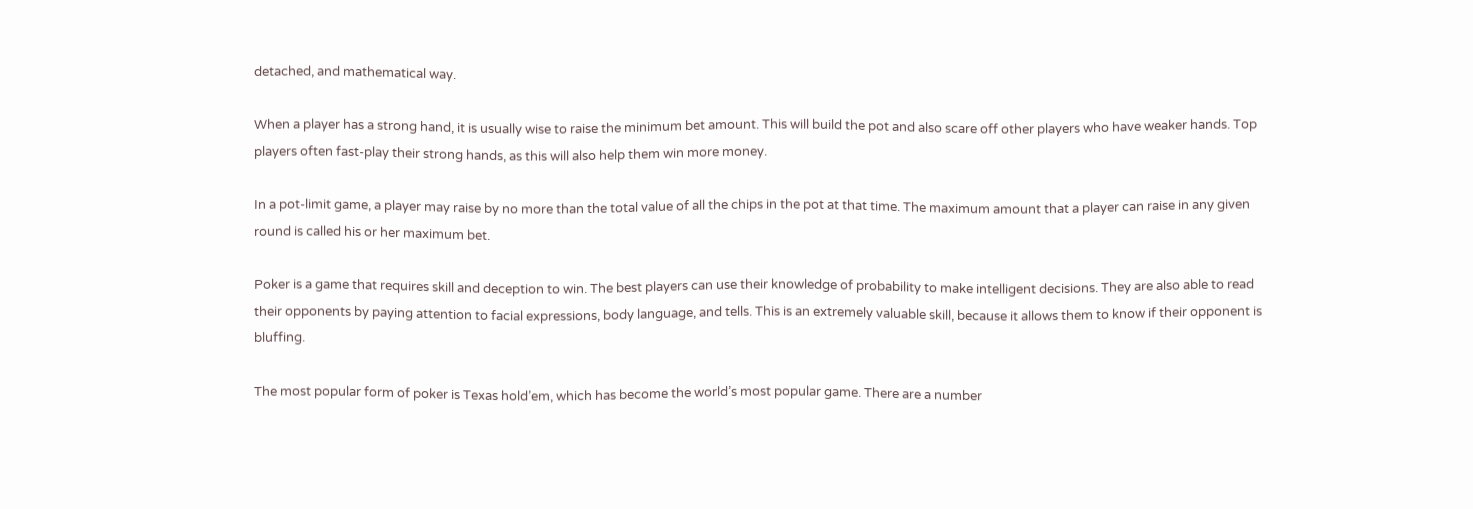detached, and mathematical way.

When a player has a strong hand, it is usually wise to raise the minimum bet amount. This will build the pot and also scare off other players who have weaker hands. Top players often fast-play their strong hands, as this will also help them win more money.

In a pot-limit game, a player may raise by no more than the total value of all the chips in the pot at that time. The maximum amount that a player can raise in any given round is called his or her maximum bet.

Poker is a game that requires skill and deception to win. The best players can use their knowledge of probability to make intelligent decisions. They are also able to read their opponents by paying attention to facial expressions, body language, and tells. This is an extremely valuable skill, because it allows them to know if their opponent is bluffing.

The most popular form of poker is Texas hold’em, which has become the world’s most popular game. There are a number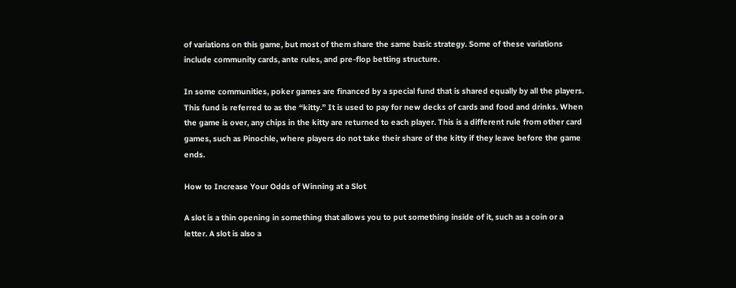of variations on this game, but most of them share the same basic strategy. Some of these variations include community cards, ante rules, and pre-flop betting structure.

In some communities, poker games are financed by a special fund that is shared equally by all the players. This fund is referred to as the “kitty.” It is used to pay for new decks of cards and food and drinks. When the game is over, any chips in the kitty are returned to each player. This is a different rule from other card games, such as Pinochle, where players do not take their share of the kitty if they leave before the game ends.

How to Increase Your Odds of Winning at a Slot

A slot is a thin opening in something that allows you to put something inside of it, such as a coin or a letter. A slot is also a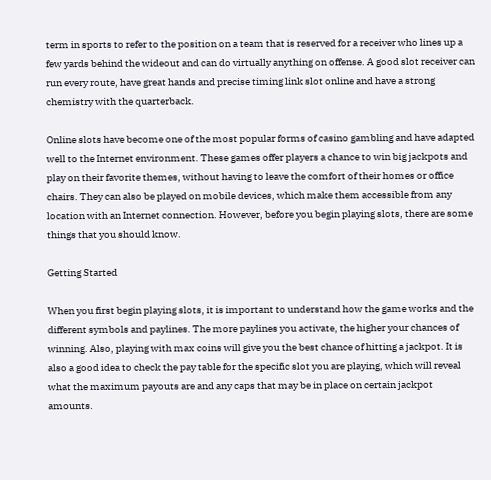term in sports to refer to the position on a team that is reserved for a receiver who lines up a few yards behind the wideout and can do virtually anything on offense. A good slot receiver can run every route, have great hands and precise timing link slot online and have a strong chemistry with the quarterback.

Online slots have become one of the most popular forms of casino gambling and have adapted well to the Internet environment. These games offer players a chance to win big jackpots and play on their favorite themes, without having to leave the comfort of their homes or office chairs. They can also be played on mobile devices, which make them accessible from any location with an Internet connection. However, before you begin playing slots, there are some things that you should know.

Getting Started

When you first begin playing slots, it is important to understand how the game works and the different symbols and paylines. The more paylines you activate, the higher your chances of winning. Also, playing with max coins will give you the best chance of hitting a jackpot. It is also a good idea to check the pay table for the specific slot you are playing, which will reveal what the maximum payouts are and any caps that may be in place on certain jackpot amounts.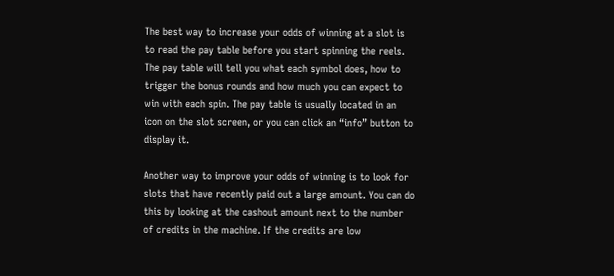The best way to increase your odds of winning at a slot is to read the pay table before you start spinning the reels. The pay table will tell you what each symbol does, how to trigger the bonus rounds and how much you can expect to win with each spin. The pay table is usually located in an icon on the slot screen, or you can click an “info” button to display it.

Another way to improve your odds of winning is to look for slots that have recently paid out a large amount. You can do this by looking at the cashout amount next to the number of credits in the machine. If the credits are low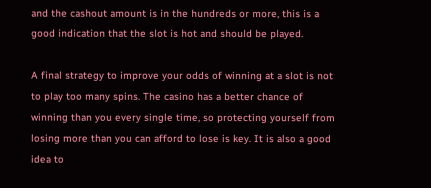and the cashout amount is in the hundreds or more, this is a good indication that the slot is hot and should be played.

A final strategy to improve your odds of winning at a slot is not to play too many spins. The casino has a better chance of winning than you every single time, so protecting yourself from losing more than you can afford to lose is key. It is also a good idea to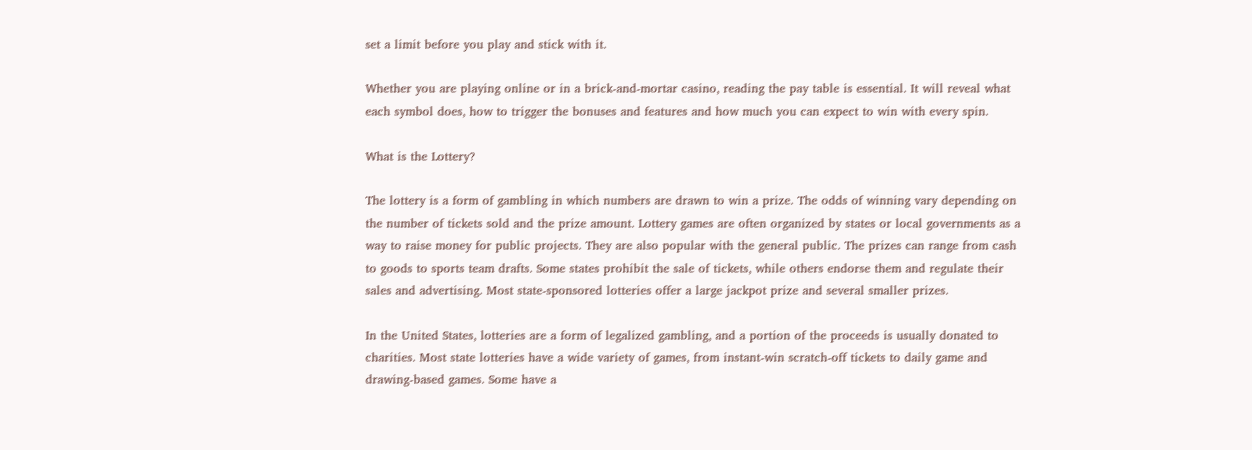set a limit before you play and stick with it.

Whether you are playing online or in a brick-and-mortar casino, reading the pay table is essential. It will reveal what each symbol does, how to trigger the bonuses and features and how much you can expect to win with every spin.

What is the Lottery?

The lottery is a form of gambling in which numbers are drawn to win a prize. The odds of winning vary depending on the number of tickets sold and the prize amount. Lottery games are often organized by states or local governments as a way to raise money for public projects. They are also popular with the general public. The prizes can range from cash to goods to sports team drafts. Some states prohibit the sale of tickets, while others endorse them and regulate their sales and advertising. Most state-sponsored lotteries offer a large jackpot prize and several smaller prizes.

In the United States, lotteries are a form of legalized gambling, and a portion of the proceeds is usually donated to charities. Most state lotteries have a wide variety of games, from instant-win scratch-off tickets to daily game and drawing-based games. Some have a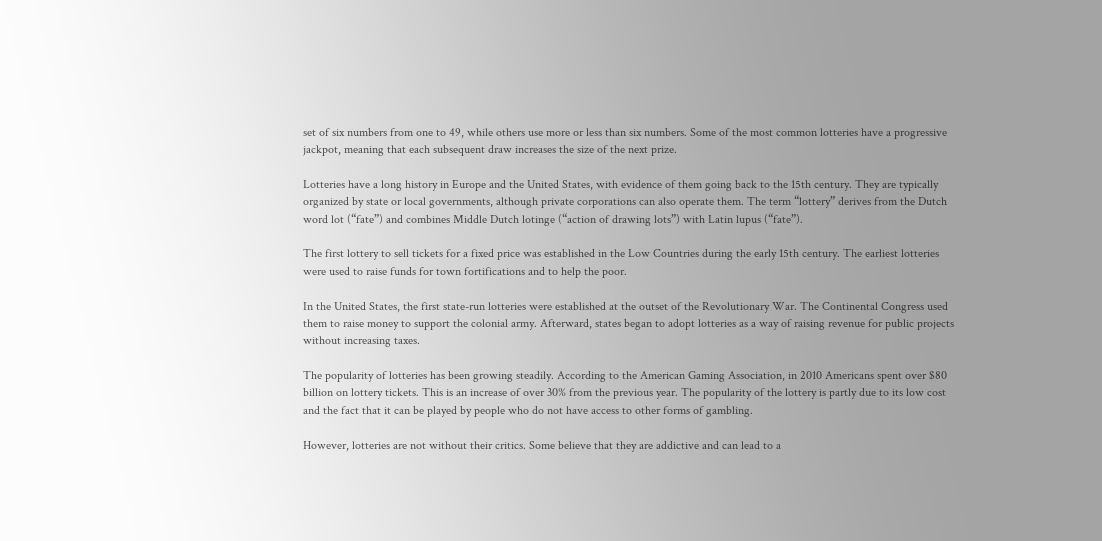set of six numbers from one to 49, while others use more or less than six numbers. Some of the most common lotteries have a progressive jackpot, meaning that each subsequent draw increases the size of the next prize.

Lotteries have a long history in Europe and the United States, with evidence of them going back to the 15th century. They are typically organized by state or local governments, although private corporations can also operate them. The term “lottery” derives from the Dutch word lot (“fate”) and combines Middle Dutch lotinge (“action of drawing lots”) with Latin lupus (“fate”).

The first lottery to sell tickets for a fixed price was established in the Low Countries during the early 15th century. The earliest lotteries were used to raise funds for town fortifications and to help the poor.

In the United States, the first state-run lotteries were established at the outset of the Revolutionary War. The Continental Congress used them to raise money to support the colonial army. Afterward, states began to adopt lotteries as a way of raising revenue for public projects without increasing taxes.

The popularity of lotteries has been growing steadily. According to the American Gaming Association, in 2010 Americans spent over $80 billion on lottery tickets. This is an increase of over 30% from the previous year. The popularity of the lottery is partly due to its low cost and the fact that it can be played by people who do not have access to other forms of gambling.

However, lotteries are not without their critics. Some believe that they are addictive and can lead to a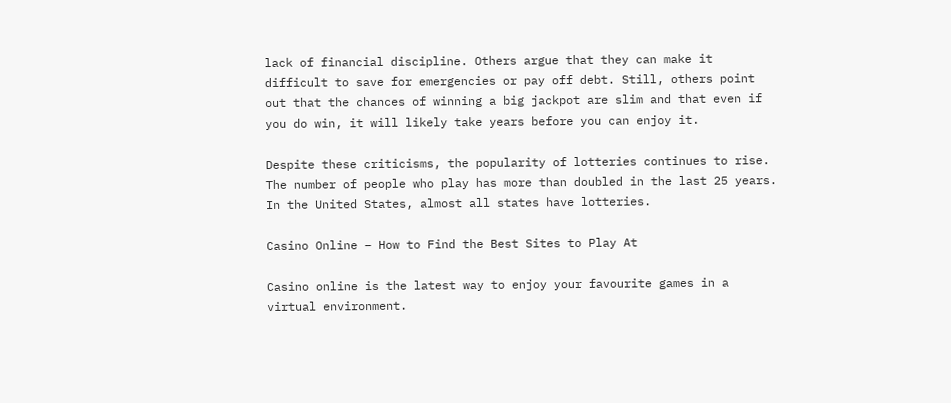lack of financial discipline. Others argue that they can make it difficult to save for emergencies or pay off debt. Still, others point out that the chances of winning a big jackpot are slim and that even if you do win, it will likely take years before you can enjoy it.

Despite these criticisms, the popularity of lotteries continues to rise. The number of people who play has more than doubled in the last 25 years. In the United States, almost all states have lotteries.

Casino Online – How to Find the Best Sites to Play At

Casino online is the latest way to enjoy your favourite games in a virtual environment.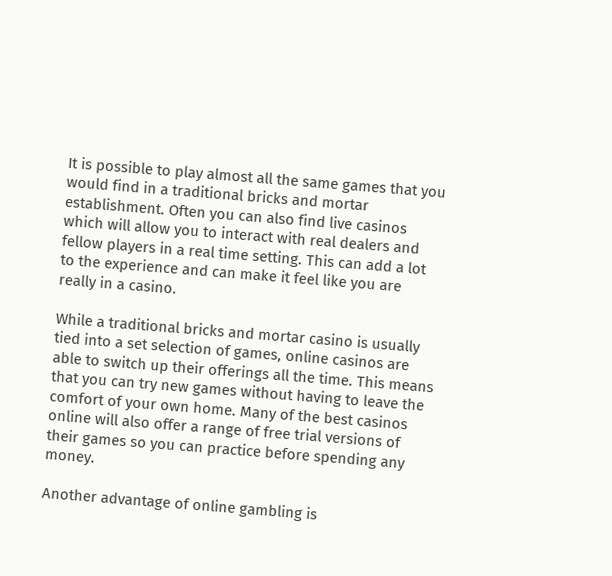It is possible to play almost all the same games that you would find in a traditional bricks and mortar establishment. Often you can also find live casinos which will allow you to interact with real dealers and fellow players in a real time setting. This can add a lot to the experience and can make it feel like you are really in a casino.

While a traditional bricks and mortar casino is usually tied into a set selection of games, online casinos are able to switch up their offerings all the time. This means that you can try new games without having to leave the comfort of your own home. Many of the best casinos online will also offer a range of free trial versions of their games so you can practice before spending any money.

Another advantage of online gambling is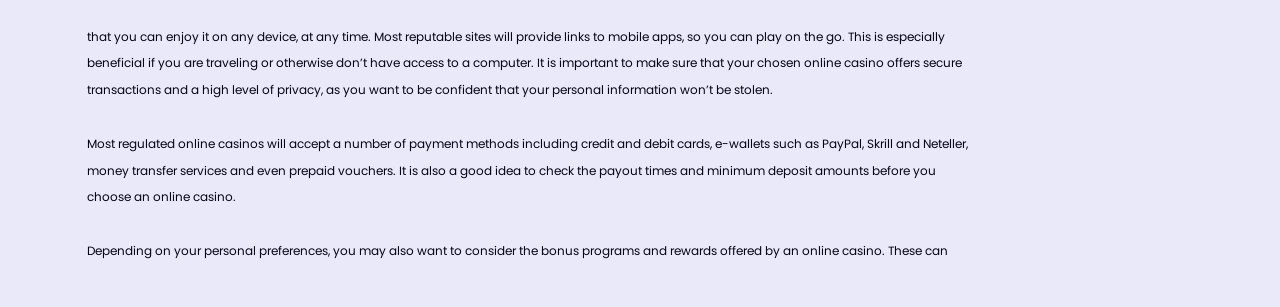that you can enjoy it on any device, at any time. Most reputable sites will provide links to mobile apps, so you can play on the go. This is especially beneficial if you are traveling or otherwise don’t have access to a computer. It is important to make sure that your chosen online casino offers secure transactions and a high level of privacy, as you want to be confident that your personal information won’t be stolen.

Most regulated online casinos will accept a number of payment methods including credit and debit cards, e-wallets such as PayPal, Skrill and Neteller, money transfer services and even prepaid vouchers. It is also a good idea to check the payout times and minimum deposit amounts before you choose an online casino.

Depending on your personal preferences, you may also want to consider the bonus programs and rewards offered by an online casino. These can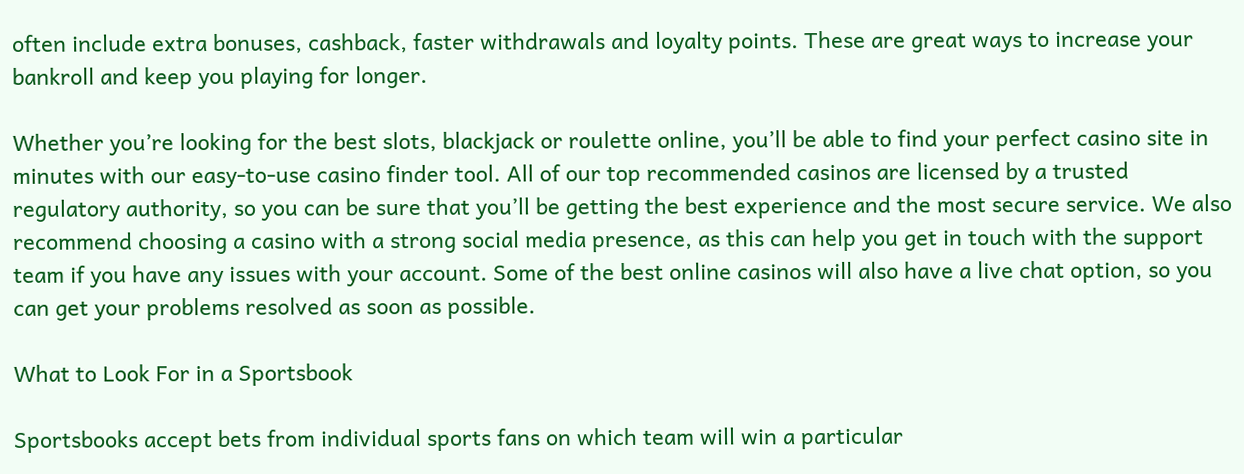often include extra bonuses, cashback, faster withdrawals and loyalty points. These are great ways to increase your bankroll and keep you playing for longer.

Whether you’re looking for the best slots, blackjack or roulette online, you’ll be able to find your perfect casino site in minutes with our easy-to-use casino finder tool. All of our top recommended casinos are licensed by a trusted regulatory authority, so you can be sure that you’ll be getting the best experience and the most secure service. We also recommend choosing a casino with a strong social media presence, as this can help you get in touch with the support team if you have any issues with your account. Some of the best online casinos will also have a live chat option, so you can get your problems resolved as soon as possible.

What to Look For in a Sportsbook

Sportsbooks accept bets from individual sports fans on which team will win a particular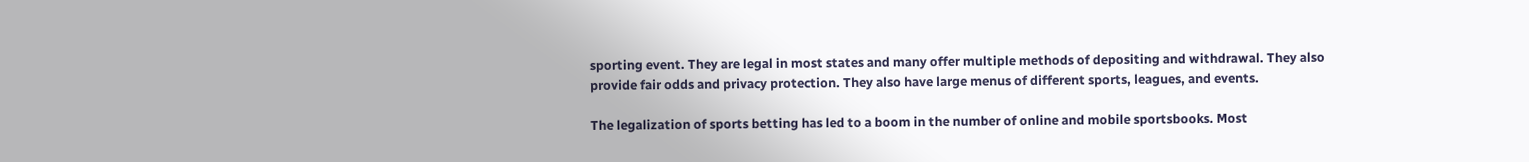sporting event. They are legal in most states and many offer multiple methods of depositing and withdrawal. They also provide fair odds and privacy protection. They also have large menus of different sports, leagues, and events.

The legalization of sports betting has led to a boom in the number of online and mobile sportsbooks. Most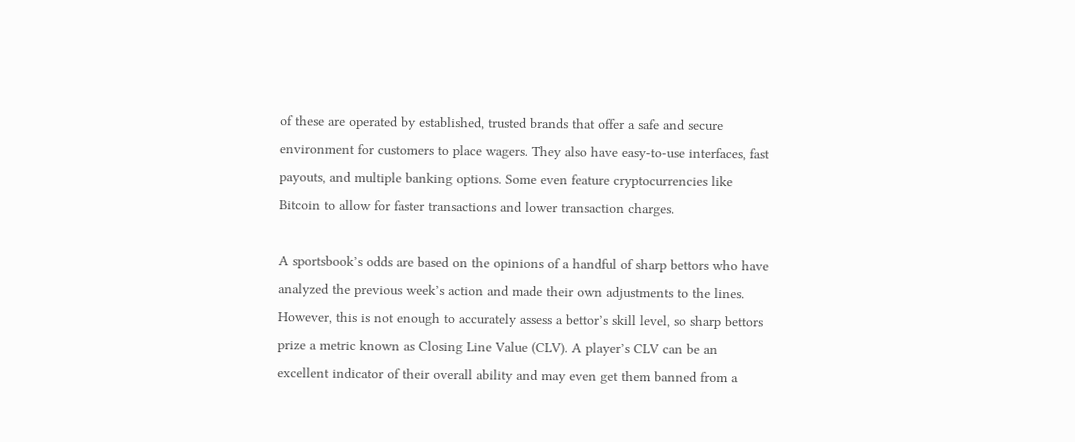of these are operated by established, trusted brands that offer a safe and secure environment for customers to place wagers. They also have easy-to-use interfaces, fast payouts, and multiple banking options. Some even feature cryptocurrencies like Bitcoin to allow for faster transactions and lower transaction charges.

A sportsbook’s odds are based on the opinions of a handful of sharp bettors who have analyzed the previous week’s action and made their own adjustments to the lines. However, this is not enough to accurately assess a bettor’s skill level, so sharp bettors prize a metric known as Closing Line Value (CLV). A player’s CLV can be an excellent indicator of their overall ability and may even get them banned from a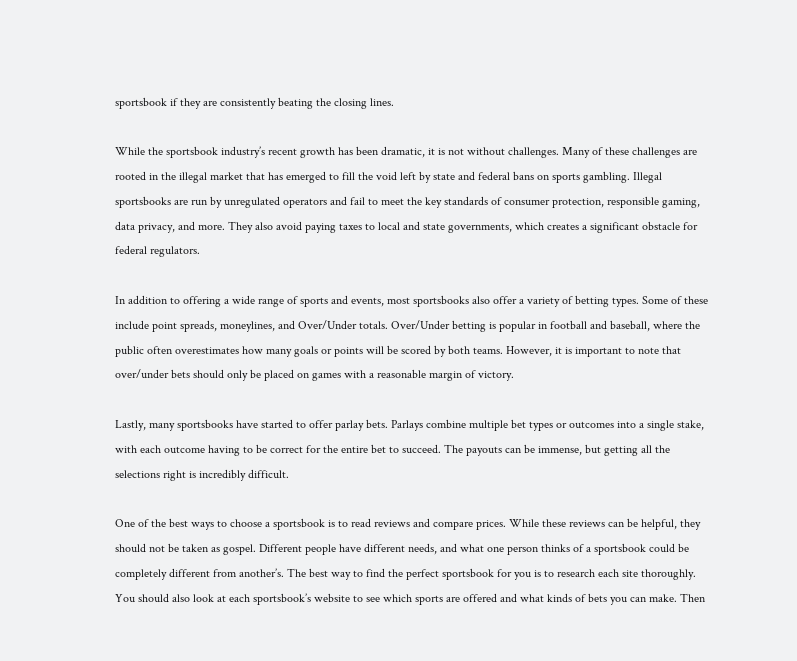sportsbook if they are consistently beating the closing lines.

While the sportsbook industry’s recent growth has been dramatic, it is not without challenges. Many of these challenges are rooted in the illegal market that has emerged to fill the void left by state and federal bans on sports gambling. Illegal sportsbooks are run by unregulated operators and fail to meet the key standards of consumer protection, responsible gaming, data privacy, and more. They also avoid paying taxes to local and state governments, which creates a significant obstacle for federal regulators.

In addition to offering a wide range of sports and events, most sportsbooks also offer a variety of betting types. Some of these include point spreads, moneylines, and Over/Under totals. Over/Under betting is popular in football and baseball, where the public often overestimates how many goals or points will be scored by both teams. However, it is important to note that over/under bets should only be placed on games with a reasonable margin of victory.

Lastly, many sportsbooks have started to offer parlay bets. Parlays combine multiple bet types or outcomes into a single stake, with each outcome having to be correct for the entire bet to succeed. The payouts can be immense, but getting all the selections right is incredibly difficult.

One of the best ways to choose a sportsbook is to read reviews and compare prices. While these reviews can be helpful, they should not be taken as gospel. Different people have different needs, and what one person thinks of a sportsbook could be completely different from another’s. The best way to find the perfect sportsbook for you is to research each site thoroughly. You should also look at each sportsbook’s website to see which sports are offered and what kinds of bets you can make. Then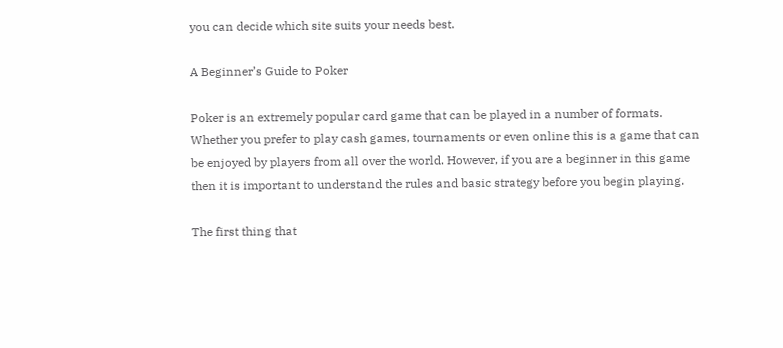you can decide which site suits your needs best.

A Beginner’s Guide to Poker

Poker is an extremely popular card game that can be played in a number of formats. Whether you prefer to play cash games, tournaments or even online this is a game that can be enjoyed by players from all over the world. However, if you are a beginner in this game then it is important to understand the rules and basic strategy before you begin playing.

The first thing that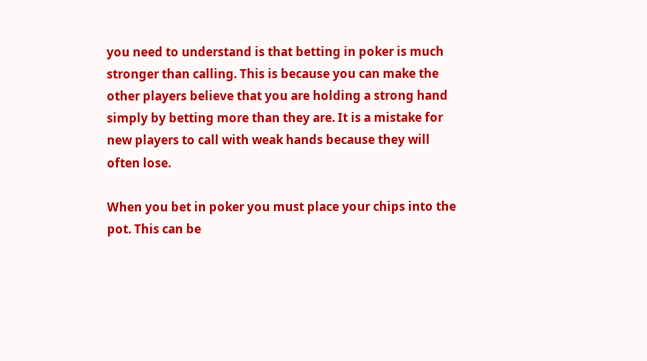you need to understand is that betting in poker is much stronger than calling. This is because you can make the other players believe that you are holding a strong hand simply by betting more than they are. It is a mistake for new players to call with weak hands because they will often lose.

When you bet in poker you must place your chips into the pot. This can be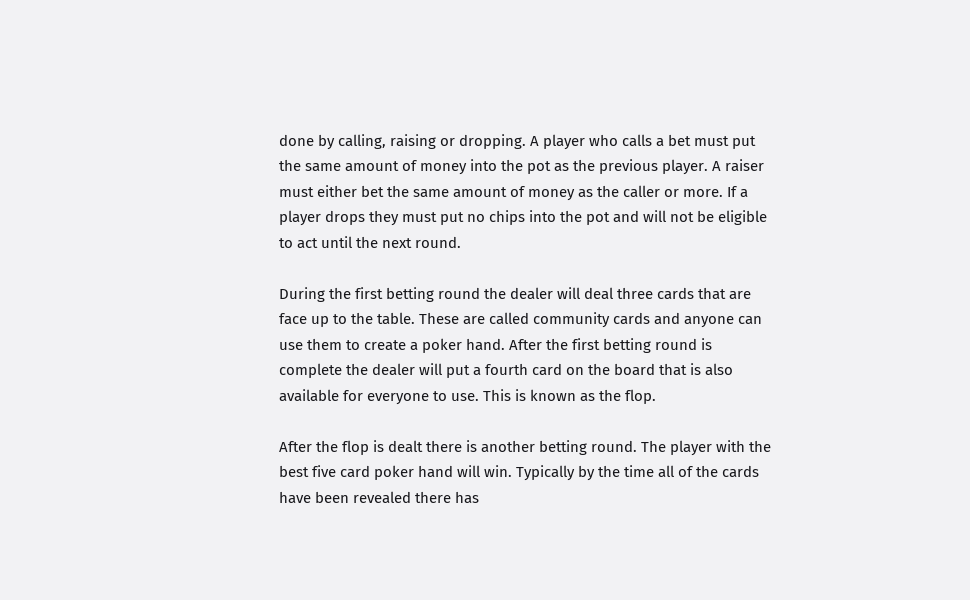done by calling, raising or dropping. A player who calls a bet must put the same amount of money into the pot as the previous player. A raiser must either bet the same amount of money as the caller or more. If a player drops they must put no chips into the pot and will not be eligible to act until the next round.

During the first betting round the dealer will deal three cards that are face up to the table. These are called community cards and anyone can use them to create a poker hand. After the first betting round is complete the dealer will put a fourth card on the board that is also available for everyone to use. This is known as the flop.

After the flop is dealt there is another betting round. The player with the best five card poker hand will win. Typically by the time all of the cards have been revealed there has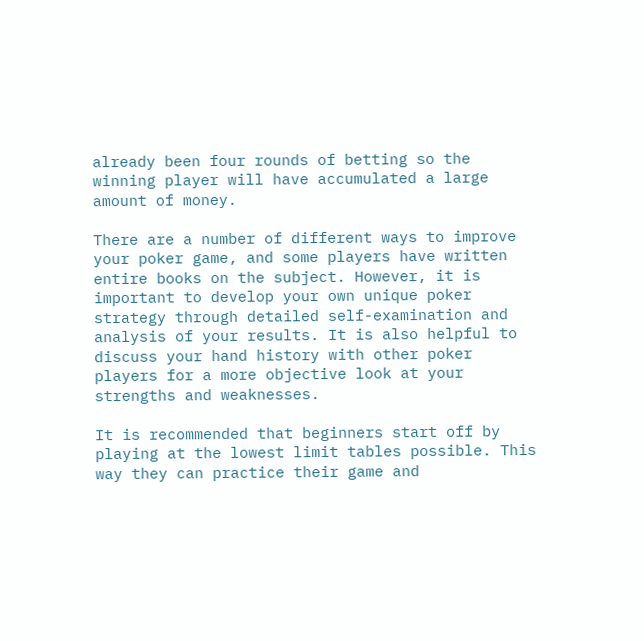already been four rounds of betting so the winning player will have accumulated a large amount of money.

There are a number of different ways to improve your poker game, and some players have written entire books on the subject. However, it is important to develop your own unique poker strategy through detailed self-examination and analysis of your results. It is also helpful to discuss your hand history with other poker players for a more objective look at your strengths and weaknesses.

It is recommended that beginners start off by playing at the lowest limit tables possible. This way they can practice their game and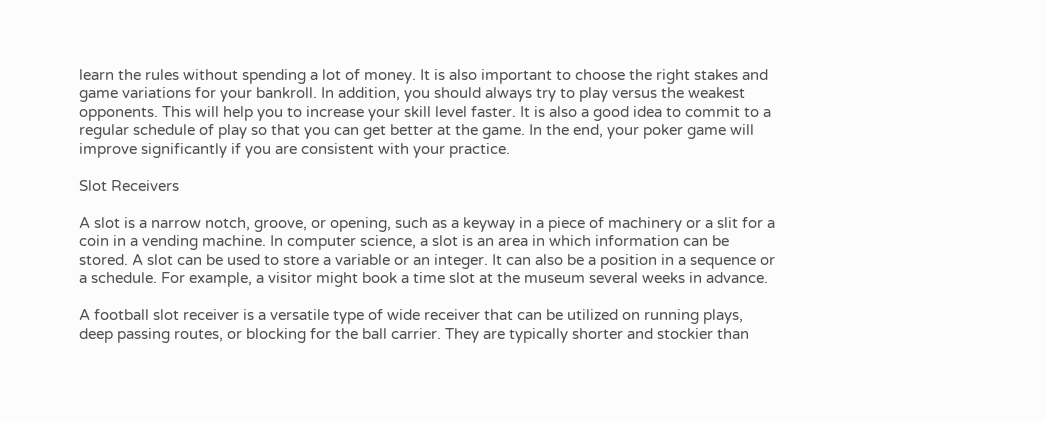learn the rules without spending a lot of money. It is also important to choose the right stakes and game variations for your bankroll. In addition, you should always try to play versus the weakest opponents. This will help you to increase your skill level faster. It is also a good idea to commit to a regular schedule of play so that you can get better at the game. In the end, your poker game will improve significantly if you are consistent with your practice.

Slot Receivers

A slot is a narrow notch, groove, or opening, such as a keyway in a piece of machinery or a slit for a coin in a vending machine. In computer science, a slot is an area in which information can be stored. A slot can be used to store a variable or an integer. It can also be a position in a sequence or a schedule. For example, a visitor might book a time slot at the museum several weeks in advance.

A football slot receiver is a versatile type of wide receiver that can be utilized on running plays, deep passing routes, or blocking for the ball carrier. They are typically shorter and stockier than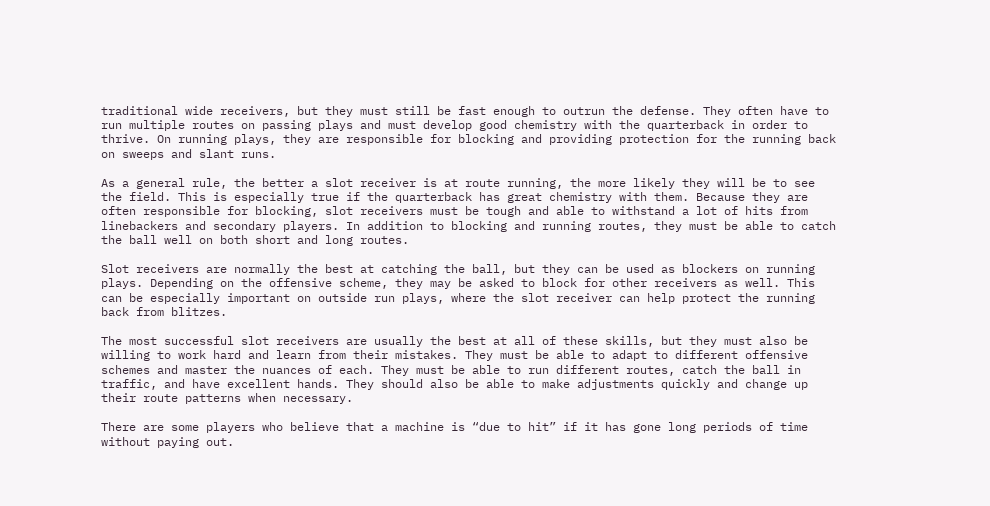traditional wide receivers, but they must still be fast enough to outrun the defense. They often have to run multiple routes on passing plays and must develop good chemistry with the quarterback in order to thrive. On running plays, they are responsible for blocking and providing protection for the running back on sweeps and slant runs.

As a general rule, the better a slot receiver is at route running, the more likely they will be to see the field. This is especially true if the quarterback has great chemistry with them. Because they are often responsible for blocking, slot receivers must be tough and able to withstand a lot of hits from linebackers and secondary players. In addition to blocking and running routes, they must be able to catch the ball well on both short and long routes.

Slot receivers are normally the best at catching the ball, but they can be used as blockers on running plays. Depending on the offensive scheme, they may be asked to block for other receivers as well. This can be especially important on outside run plays, where the slot receiver can help protect the running back from blitzes.

The most successful slot receivers are usually the best at all of these skills, but they must also be willing to work hard and learn from their mistakes. They must be able to adapt to different offensive schemes and master the nuances of each. They must be able to run different routes, catch the ball in traffic, and have excellent hands. They should also be able to make adjustments quickly and change up their route patterns when necessary.

There are some players who believe that a machine is “due to hit” if it has gone long periods of time without paying out.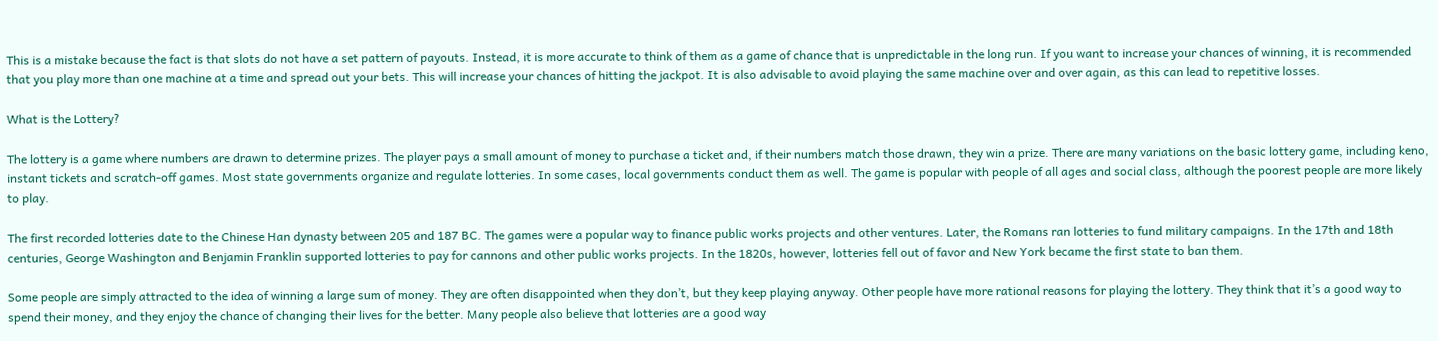This is a mistake because the fact is that slots do not have a set pattern of payouts. Instead, it is more accurate to think of them as a game of chance that is unpredictable in the long run. If you want to increase your chances of winning, it is recommended that you play more than one machine at a time and spread out your bets. This will increase your chances of hitting the jackpot. It is also advisable to avoid playing the same machine over and over again, as this can lead to repetitive losses.

What is the Lottery?

The lottery is a game where numbers are drawn to determine prizes. The player pays a small amount of money to purchase a ticket and, if their numbers match those drawn, they win a prize. There are many variations on the basic lottery game, including keno, instant tickets and scratch-off games. Most state governments organize and regulate lotteries. In some cases, local governments conduct them as well. The game is popular with people of all ages and social class, although the poorest people are more likely to play.

The first recorded lotteries date to the Chinese Han dynasty between 205 and 187 BC. The games were a popular way to finance public works projects and other ventures. Later, the Romans ran lotteries to fund military campaigns. In the 17th and 18th centuries, George Washington and Benjamin Franklin supported lotteries to pay for cannons and other public works projects. In the 1820s, however, lotteries fell out of favor and New York became the first state to ban them.

Some people are simply attracted to the idea of winning a large sum of money. They are often disappointed when they don’t, but they keep playing anyway. Other people have more rational reasons for playing the lottery. They think that it’s a good way to spend their money, and they enjoy the chance of changing their lives for the better. Many people also believe that lotteries are a good way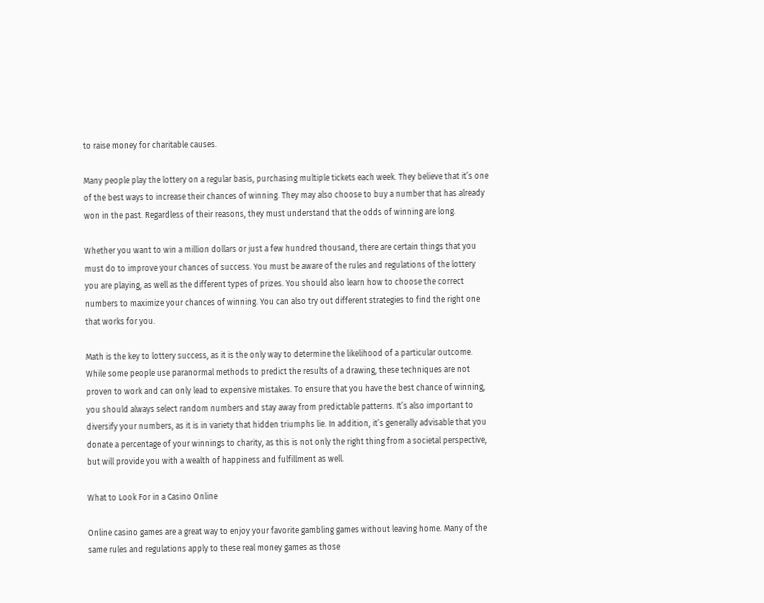to raise money for charitable causes.

Many people play the lottery on a regular basis, purchasing multiple tickets each week. They believe that it’s one of the best ways to increase their chances of winning. They may also choose to buy a number that has already won in the past. Regardless of their reasons, they must understand that the odds of winning are long.

Whether you want to win a million dollars or just a few hundred thousand, there are certain things that you must do to improve your chances of success. You must be aware of the rules and regulations of the lottery you are playing, as well as the different types of prizes. You should also learn how to choose the correct numbers to maximize your chances of winning. You can also try out different strategies to find the right one that works for you.

Math is the key to lottery success, as it is the only way to determine the likelihood of a particular outcome. While some people use paranormal methods to predict the results of a drawing, these techniques are not proven to work and can only lead to expensive mistakes. To ensure that you have the best chance of winning, you should always select random numbers and stay away from predictable patterns. It’s also important to diversify your numbers, as it is in variety that hidden triumphs lie. In addition, it’s generally advisable that you donate a percentage of your winnings to charity, as this is not only the right thing from a societal perspective, but will provide you with a wealth of happiness and fulfillment as well.

What to Look For in a Casino Online

Online casino games are a great way to enjoy your favorite gambling games without leaving home. Many of the same rules and regulations apply to these real money games as those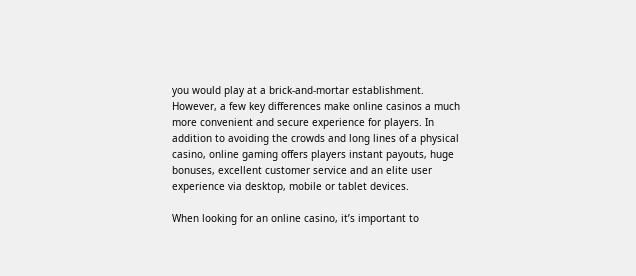you would play at a brick-and-mortar establishment. However, a few key differences make online casinos a much more convenient and secure experience for players. In addition to avoiding the crowds and long lines of a physical casino, online gaming offers players instant payouts, huge bonuses, excellent customer service and an elite user experience via desktop, mobile or tablet devices.

When looking for an online casino, it’s important to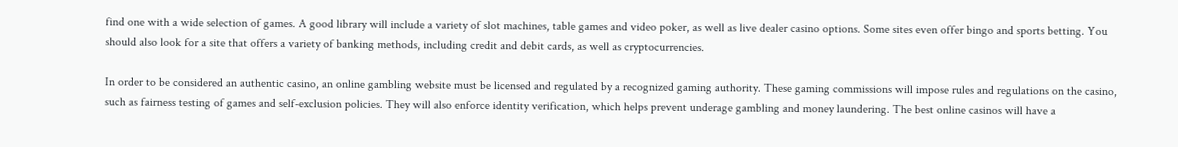find one with a wide selection of games. A good library will include a variety of slot machines, table games and video poker, as well as live dealer casino options. Some sites even offer bingo and sports betting. You should also look for a site that offers a variety of banking methods, including credit and debit cards, as well as cryptocurrencies.

In order to be considered an authentic casino, an online gambling website must be licensed and regulated by a recognized gaming authority. These gaming commissions will impose rules and regulations on the casino, such as fairness testing of games and self-exclusion policies. They will also enforce identity verification, which helps prevent underage gambling and money laundering. The best online casinos will have a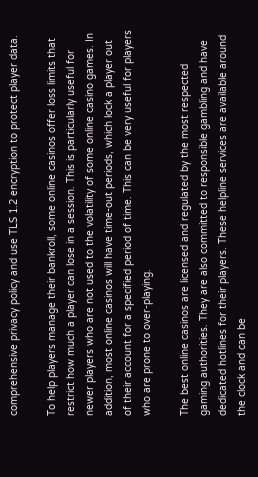comprehensive privacy policy and use TLS 1.2 encryption to protect player data.

To help players manage their bankroll, some online casinos offer loss limits that restrict how much a player can lose in a session. This is particularly useful for newer players who are not used to the volatility of some online casino games. In addition, most online casinos will have time-out periods, which lock a player out of their account for a specified period of time. This can be very useful for players who are prone to over-playing.

The best online casinos are licensed and regulated by the most respected gaming authorities. They are also committed to responsible gambling and have dedicated hotlines for their players. These helpline services are available around the clock and can be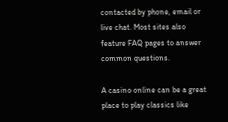contacted by phone, email or live chat. Most sites also feature FAQ pages to answer common questions.

A casino online can be a great place to play classics like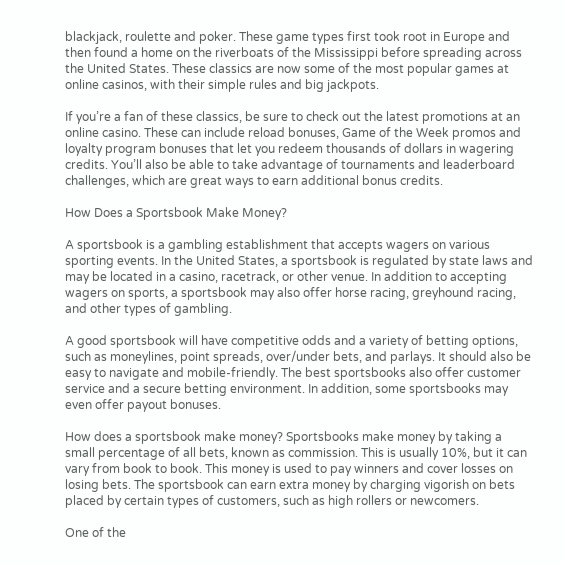blackjack, roulette and poker. These game types first took root in Europe and then found a home on the riverboats of the Mississippi before spreading across the United States. These classics are now some of the most popular games at online casinos, with their simple rules and big jackpots.

If you’re a fan of these classics, be sure to check out the latest promotions at an online casino. These can include reload bonuses, Game of the Week promos and loyalty program bonuses that let you redeem thousands of dollars in wagering credits. You’ll also be able to take advantage of tournaments and leaderboard challenges, which are great ways to earn additional bonus credits.

How Does a Sportsbook Make Money?

A sportsbook is a gambling establishment that accepts wagers on various sporting events. In the United States, a sportsbook is regulated by state laws and may be located in a casino, racetrack, or other venue. In addition to accepting wagers on sports, a sportsbook may also offer horse racing, greyhound racing, and other types of gambling.

A good sportsbook will have competitive odds and a variety of betting options, such as moneylines, point spreads, over/under bets, and parlays. It should also be easy to navigate and mobile-friendly. The best sportsbooks also offer customer service and a secure betting environment. In addition, some sportsbooks may even offer payout bonuses.

How does a sportsbook make money? Sportsbooks make money by taking a small percentage of all bets, known as commission. This is usually 10%, but it can vary from book to book. This money is used to pay winners and cover losses on losing bets. The sportsbook can earn extra money by charging vigorish on bets placed by certain types of customers, such as high rollers or newcomers.

One of the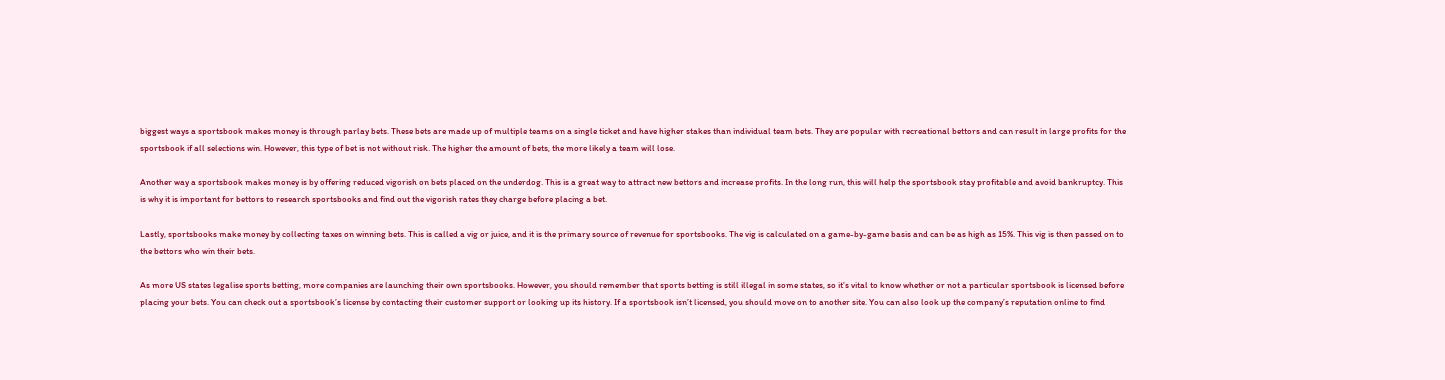biggest ways a sportsbook makes money is through parlay bets. These bets are made up of multiple teams on a single ticket and have higher stakes than individual team bets. They are popular with recreational bettors and can result in large profits for the sportsbook if all selections win. However, this type of bet is not without risk. The higher the amount of bets, the more likely a team will lose.

Another way a sportsbook makes money is by offering reduced vigorish on bets placed on the underdog. This is a great way to attract new bettors and increase profits. In the long run, this will help the sportsbook stay profitable and avoid bankruptcy. This is why it is important for bettors to research sportsbooks and find out the vigorish rates they charge before placing a bet.

Lastly, sportsbooks make money by collecting taxes on winning bets. This is called a vig or juice, and it is the primary source of revenue for sportsbooks. The vig is calculated on a game-by-game basis and can be as high as 15%. This vig is then passed on to the bettors who win their bets.

As more US states legalise sports betting, more companies are launching their own sportsbooks. However, you should remember that sports betting is still illegal in some states, so it’s vital to know whether or not a particular sportsbook is licensed before placing your bets. You can check out a sportsbook’s license by contacting their customer support or looking up its history. If a sportsbook isn’t licensed, you should move on to another site. You can also look up the company’s reputation online to find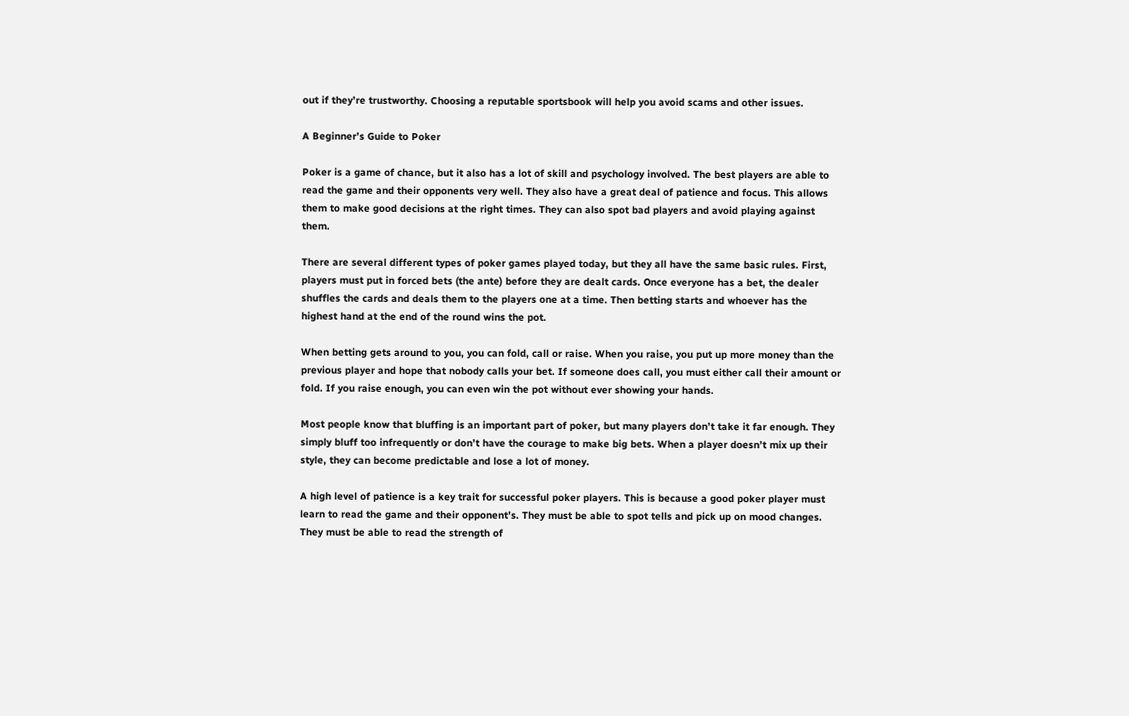out if they’re trustworthy. Choosing a reputable sportsbook will help you avoid scams and other issues.

A Beginner’s Guide to Poker

Poker is a game of chance, but it also has a lot of skill and psychology involved. The best players are able to read the game and their opponents very well. They also have a great deal of patience and focus. This allows them to make good decisions at the right times. They can also spot bad players and avoid playing against them.

There are several different types of poker games played today, but they all have the same basic rules. First, players must put in forced bets (the ante) before they are dealt cards. Once everyone has a bet, the dealer shuffles the cards and deals them to the players one at a time. Then betting starts and whoever has the highest hand at the end of the round wins the pot.

When betting gets around to you, you can fold, call or raise. When you raise, you put up more money than the previous player and hope that nobody calls your bet. If someone does call, you must either call their amount or fold. If you raise enough, you can even win the pot without ever showing your hands.

Most people know that bluffing is an important part of poker, but many players don’t take it far enough. They simply bluff too infrequently or don’t have the courage to make big bets. When a player doesn’t mix up their style, they can become predictable and lose a lot of money.

A high level of patience is a key trait for successful poker players. This is because a good poker player must learn to read the game and their opponent’s. They must be able to spot tells and pick up on mood changes. They must be able to read the strength of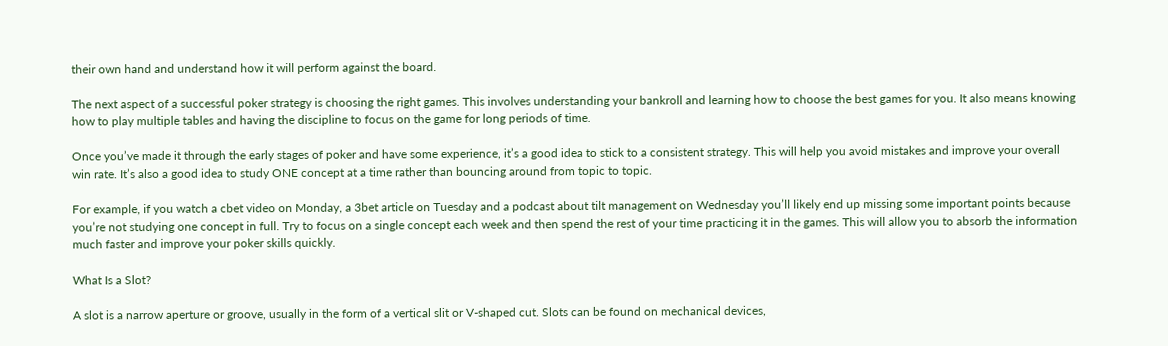their own hand and understand how it will perform against the board.

The next aspect of a successful poker strategy is choosing the right games. This involves understanding your bankroll and learning how to choose the best games for you. It also means knowing how to play multiple tables and having the discipline to focus on the game for long periods of time.

Once you’ve made it through the early stages of poker and have some experience, it’s a good idea to stick to a consistent strategy. This will help you avoid mistakes and improve your overall win rate. It’s also a good idea to study ONE concept at a time rather than bouncing around from topic to topic.

For example, if you watch a cbet video on Monday, a 3bet article on Tuesday and a podcast about tilt management on Wednesday you’ll likely end up missing some important points because you’re not studying one concept in full. Try to focus on a single concept each week and then spend the rest of your time practicing it in the games. This will allow you to absorb the information much faster and improve your poker skills quickly.

What Is a Slot?

A slot is a narrow aperture or groove, usually in the form of a vertical slit or V-shaped cut. Slots can be found on mechanical devices,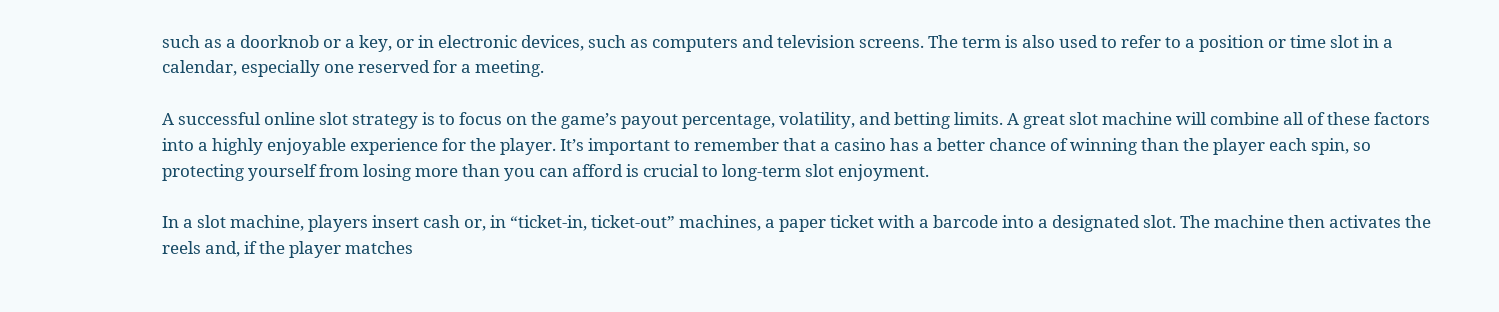such as a doorknob or a key, or in electronic devices, such as computers and television screens. The term is also used to refer to a position or time slot in a calendar, especially one reserved for a meeting.

A successful online slot strategy is to focus on the game’s payout percentage, volatility, and betting limits. A great slot machine will combine all of these factors into a highly enjoyable experience for the player. It’s important to remember that a casino has a better chance of winning than the player each spin, so protecting yourself from losing more than you can afford is crucial to long-term slot enjoyment.

In a slot machine, players insert cash or, in “ticket-in, ticket-out” machines, a paper ticket with a barcode into a designated slot. The machine then activates the reels and, if the player matches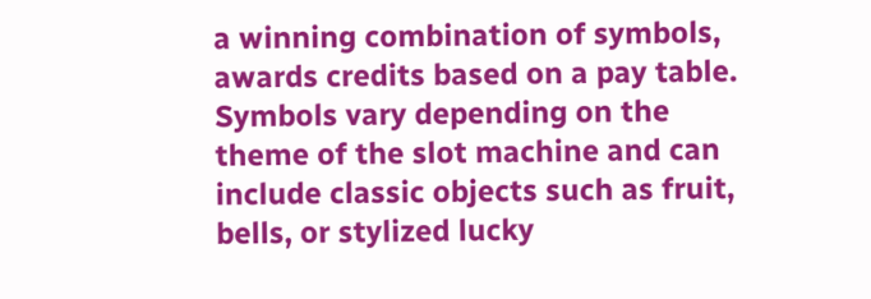a winning combination of symbols, awards credits based on a pay table. Symbols vary depending on the theme of the slot machine and can include classic objects such as fruit, bells, or stylized lucky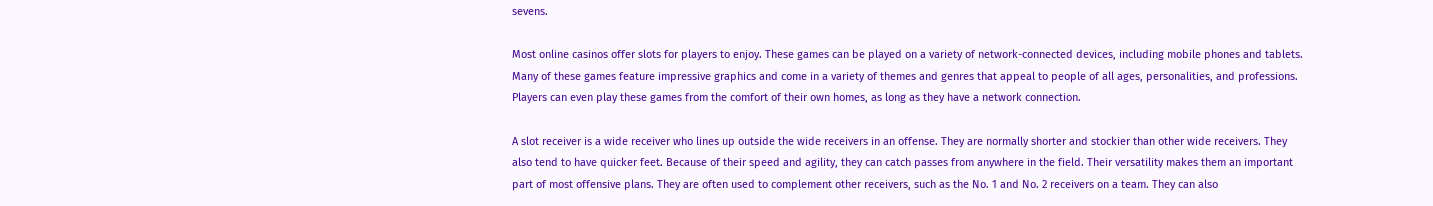sevens.

Most online casinos offer slots for players to enjoy. These games can be played on a variety of network-connected devices, including mobile phones and tablets. Many of these games feature impressive graphics and come in a variety of themes and genres that appeal to people of all ages, personalities, and professions. Players can even play these games from the comfort of their own homes, as long as they have a network connection.

A slot receiver is a wide receiver who lines up outside the wide receivers in an offense. They are normally shorter and stockier than other wide receivers. They also tend to have quicker feet. Because of their speed and agility, they can catch passes from anywhere in the field. Their versatility makes them an important part of most offensive plans. They are often used to complement other receivers, such as the No. 1 and No. 2 receivers on a team. They can also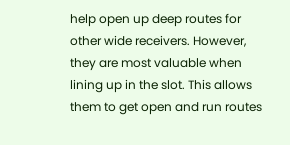help open up deep routes for other wide receivers. However, they are most valuable when lining up in the slot. This allows them to get open and run routes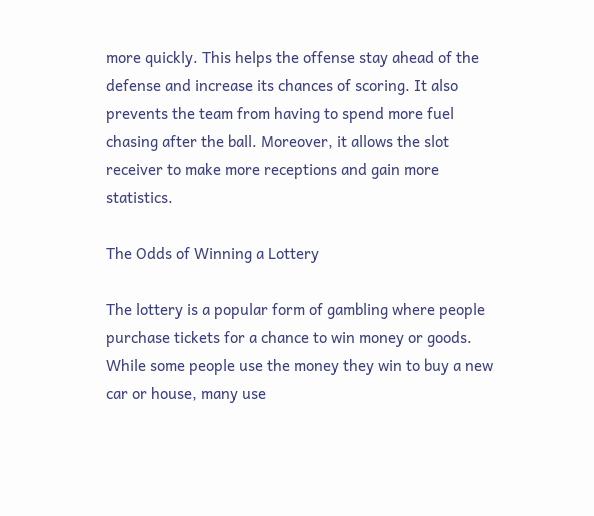more quickly. This helps the offense stay ahead of the defense and increase its chances of scoring. It also prevents the team from having to spend more fuel chasing after the ball. Moreover, it allows the slot receiver to make more receptions and gain more statistics.

The Odds of Winning a Lottery

The lottery is a popular form of gambling where people purchase tickets for a chance to win money or goods. While some people use the money they win to buy a new car or house, many use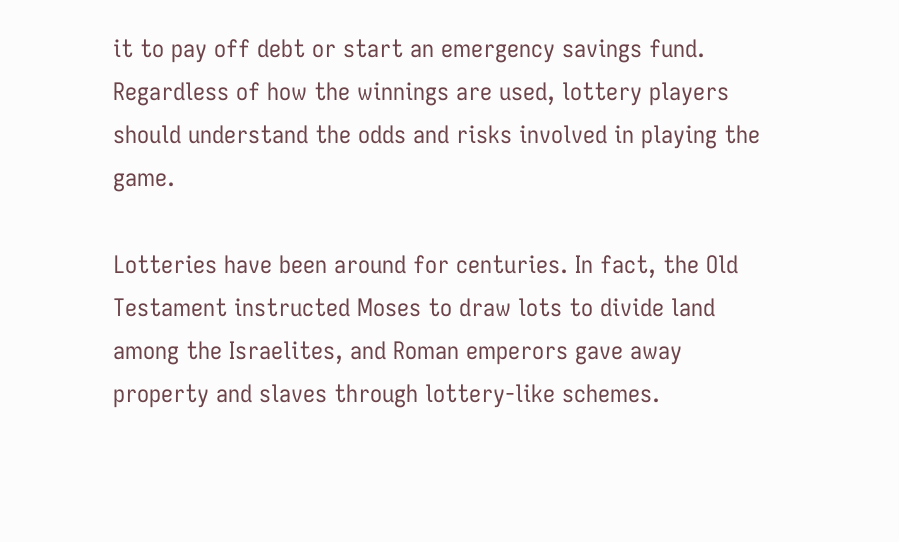it to pay off debt or start an emergency savings fund. Regardless of how the winnings are used, lottery players should understand the odds and risks involved in playing the game.

Lotteries have been around for centuries. In fact, the Old Testament instructed Moses to draw lots to divide land among the Israelites, and Roman emperors gave away property and slaves through lottery-like schemes.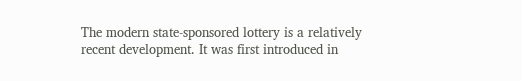The modern state-sponsored lottery is a relatively recent development. It was first introduced in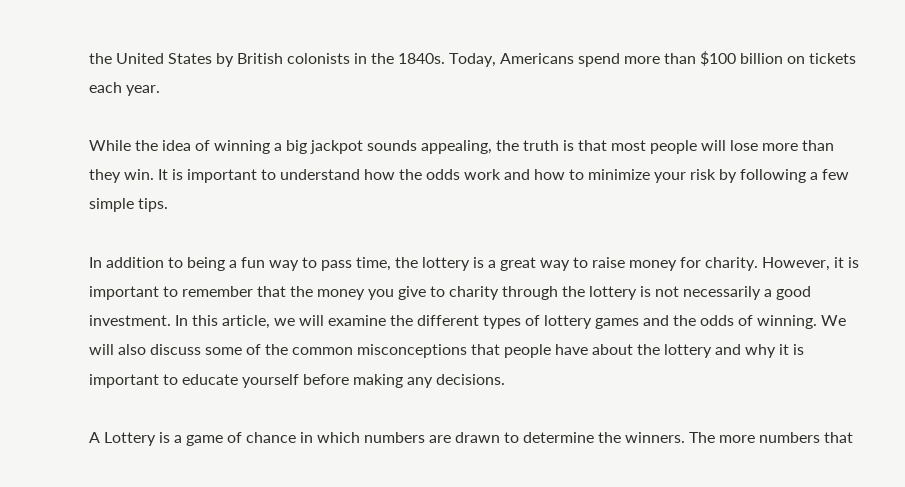the United States by British colonists in the 1840s. Today, Americans spend more than $100 billion on tickets each year.

While the idea of winning a big jackpot sounds appealing, the truth is that most people will lose more than they win. It is important to understand how the odds work and how to minimize your risk by following a few simple tips.

In addition to being a fun way to pass time, the lottery is a great way to raise money for charity. However, it is important to remember that the money you give to charity through the lottery is not necessarily a good investment. In this article, we will examine the different types of lottery games and the odds of winning. We will also discuss some of the common misconceptions that people have about the lottery and why it is important to educate yourself before making any decisions.

A Lottery is a game of chance in which numbers are drawn to determine the winners. The more numbers that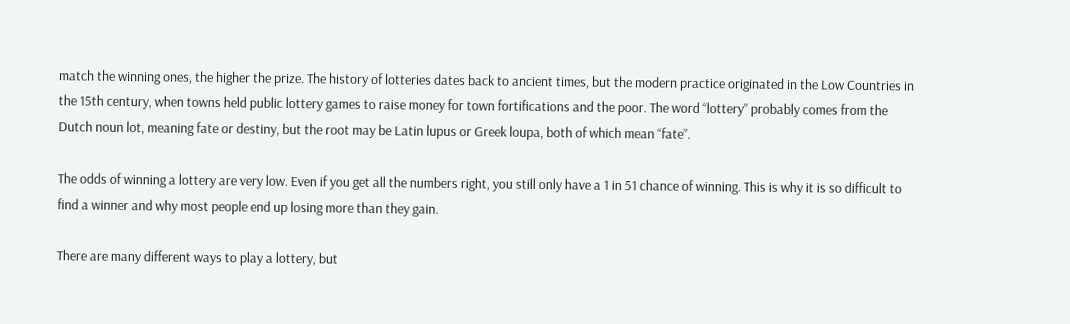match the winning ones, the higher the prize. The history of lotteries dates back to ancient times, but the modern practice originated in the Low Countries in the 15th century, when towns held public lottery games to raise money for town fortifications and the poor. The word “lottery” probably comes from the Dutch noun lot, meaning fate or destiny, but the root may be Latin lupus or Greek loupa, both of which mean “fate”.

The odds of winning a lottery are very low. Even if you get all the numbers right, you still only have a 1 in 51 chance of winning. This is why it is so difficult to find a winner and why most people end up losing more than they gain.

There are many different ways to play a lottery, but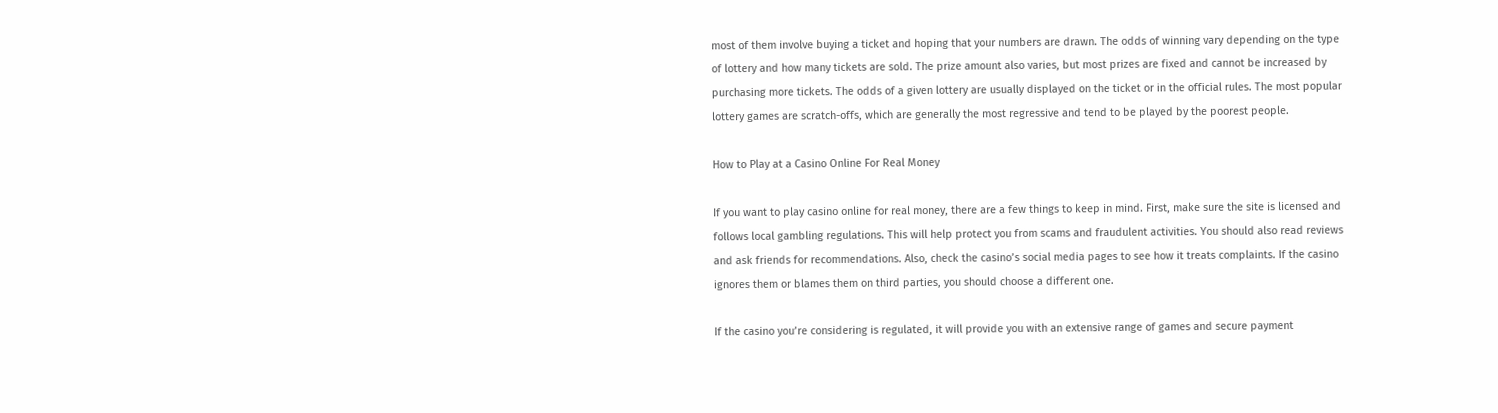most of them involve buying a ticket and hoping that your numbers are drawn. The odds of winning vary depending on the type of lottery and how many tickets are sold. The prize amount also varies, but most prizes are fixed and cannot be increased by purchasing more tickets. The odds of a given lottery are usually displayed on the ticket or in the official rules. The most popular lottery games are scratch-offs, which are generally the most regressive and tend to be played by the poorest people.

How to Play at a Casino Online For Real Money

If you want to play casino online for real money, there are a few things to keep in mind. First, make sure the site is licensed and follows local gambling regulations. This will help protect you from scams and fraudulent activities. You should also read reviews and ask friends for recommendations. Also, check the casino’s social media pages to see how it treats complaints. If the casino ignores them or blames them on third parties, you should choose a different one.

If the casino you’re considering is regulated, it will provide you with an extensive range of games and secure payment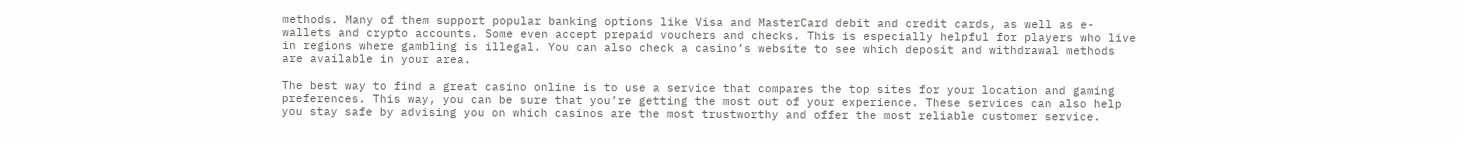methods. Many of them support popular banking options like Visa and MasterCard debit and credit cards, as well as e-wallets and crypto accounts. Some even accept prepaid vouchers and checks. This is especially helpful for players who live in regions where gambling is illegal. You can also check a casino’s website to see which deposit and withdrawal methods are available in your area.

The best way to find a great casino online is to use a service that compares the top sites for your location and gaming preferences. This way, you can be sure that you’re getting the most out of your experience. These services can also help you stay safe by advising you on which casinos are the most trustworthy and offer the most reliable customer service.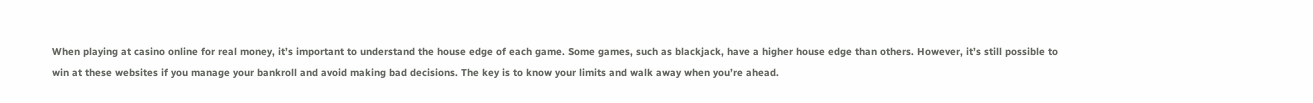When playing at casino online for real money, it’s important to understand the house edge of each game. Some games, such as blackjack, have a higher house edge than others. However, it’s still possible to win at these websites if you manage your bankroll and avoid making bad decisions. The key is to know your limits and walk away when you’re ahead.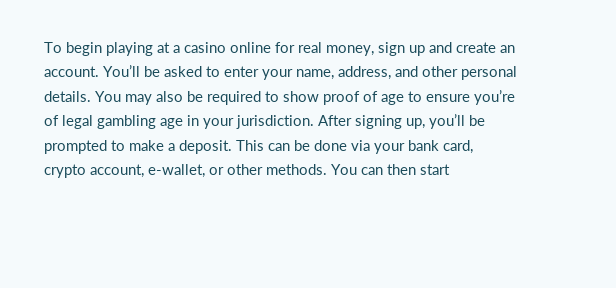To begin playing at a casino online for real money, sign up and create an account. You’ll be asked to enter your name, address, and other personal details. You may also be required to show proof of age to ensure you’re of legal gambling age in your jurisdiction. After signing up, you’ll be prompted to make a deposit. This can be done via your bank card, crypto account, e-wallet, or other methods. You can then start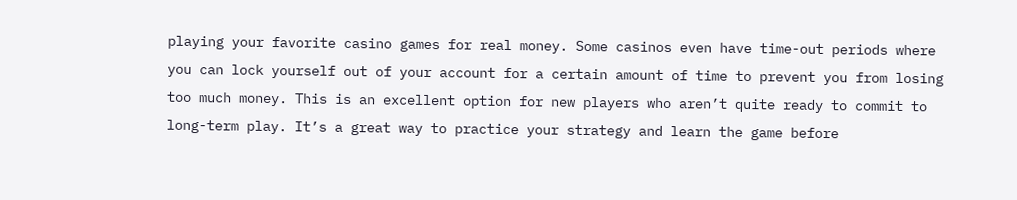playing your favorite casino games for real money. Some casinos even have time-out periods where you can lock yourself out of your account for a certain amount of time to prevent you from losing too much money. This is an excellent option for new players who aren’t quite ready to commit to long-term play. It’s a great way to practice your strategy and learn the game before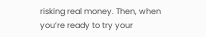risking real money. Then, when you’re ready to try your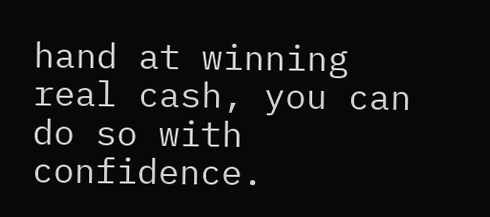hand at winning real cash, you can do so with confidence.